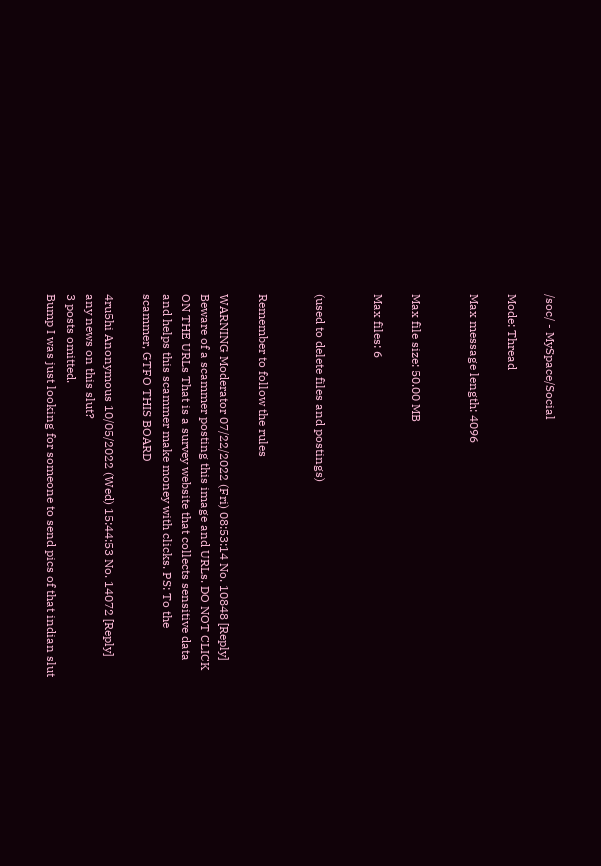/soc/ - MySpace/Social

Mode: Thread

Max message length: 4096


Max file size: 50.00 MB

Max files: 6


(used to delete files and postings)


Remember to follow the rules

WARNING Moderator 07/22/2022 (Fri) 08:53:14 No. 10848 [Reply]
Beware of a scammer posting this image and URLs. DO NOT CLICK ON THE URLs That is a survey website that collects sensitive data and helps this scammer make money with clicks. PS: To the scammer, GTFO THIS BOARD

4ru5hi Anonymous 10/05/2022 (Wed) 15:44:53 No. 14072 [Reply]
any news on this slut?
3 posts omitted.
Bump I was just looking for someone to send pics of that indian slut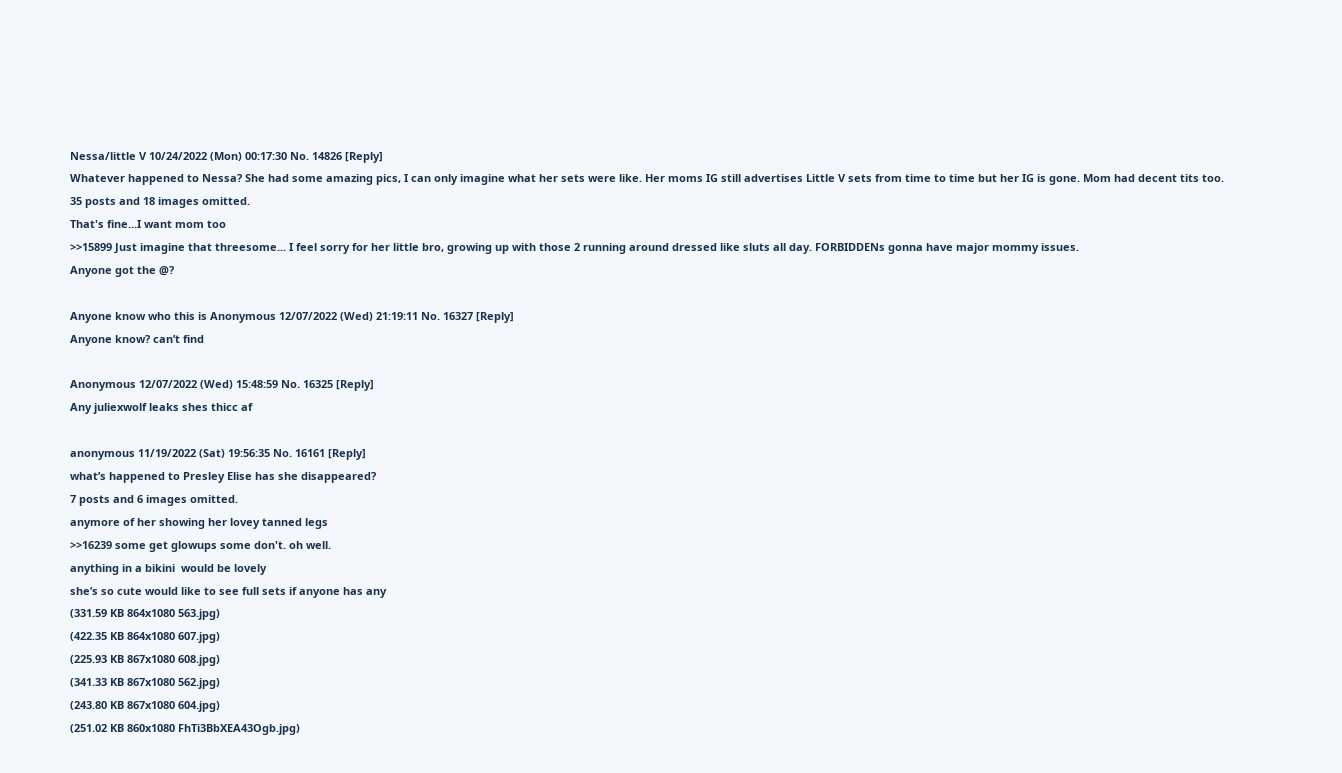Nessa/little V 10/24/2022 (Mon) 00:17:30 No. 14826 [Reply]
Whatever happened to Nessa? She had some amazing pics, I can only imagine what her sets were like. Her moms IG still advertises Little V sets from time to time but her IG is gone. Mom had decent tits too.
35 posts and 18 images omitted.
That's fine...I want mom too
>>15899 Just imagine that threesome... I feel sorry for her little bro, growing up with those 2 running around dressed like sluts all day. FORBIDDENs gonna have major mommy issues.
Anyone got the @?

Anyone know who this is Anonymous 12/07/2022 (Wed) 21:19:11 No. 16327 [Reply]
Anyone know? can’t find

Anonymous 12/07/2022 (Wed) 15:48:59 No. 16325 [Reply]
Any juliexwolf leaks shes thicc af

anonymous 11/19/2022 (Sat) 19:56:35 No. 16161 [Reply]
what’s happened to Presley Elise has she disappeared?
7 posts and 6 images omitted.
anymore of her showing her lovey tanned legs
>>16239 some get glowups some don't. oh well.
anything in a bikini  would be lovely
she’s so cute would like to see full sets if anyone has any
(331.59 KB 864x1080 563.jpg)
(422.35 KB 864x1080 607.jpg)
(225.93 KB 867x1080 608.jpg)
(341.33 KB 867x1080 562.jpg)
(243.80 KB 867x1080 604.jpg)
(251.02 KB 860x1080 FhTi3BbXEA43Ogb.jpg)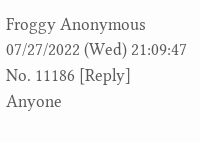Froggy Anonymous 07/27/2022 (Wed) 21:09:47 No. 11186 [Reply]
Anyone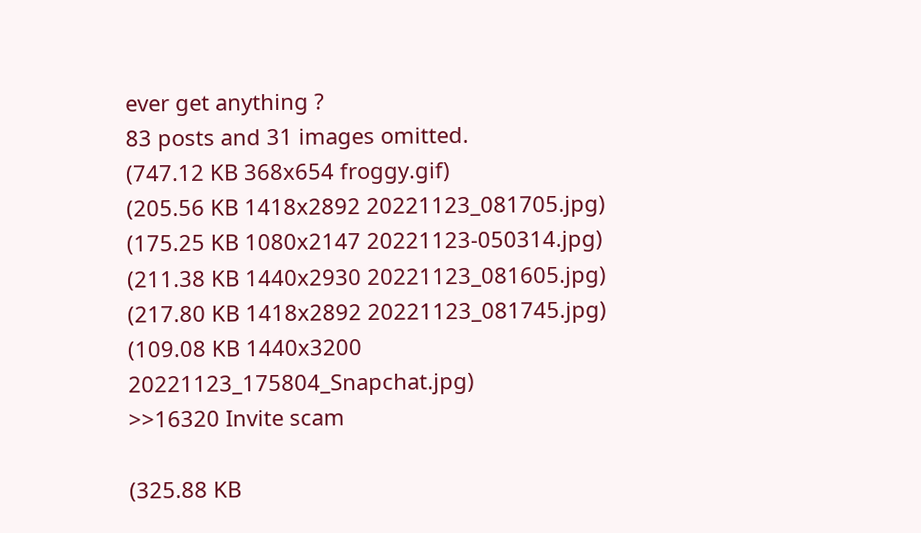ever get anything ?
83 posts and 31 images omitted.
(747.12 KB 368x654 froggy.gif)
(205.56 KB 1418x2892 20221123_081705.jpg)
(175.25 KB 1080x2147 20221123-050314.jpg)
(211.38 KB 1440x2930 20221123_081605.jpg)
(217.80 KB 1418x2892 20221123_081745.jpg)
(109.08 KB 1440x3200 20221123_175804_Snapchat.jpg)
>>16320 Invite scam

(325.88 KB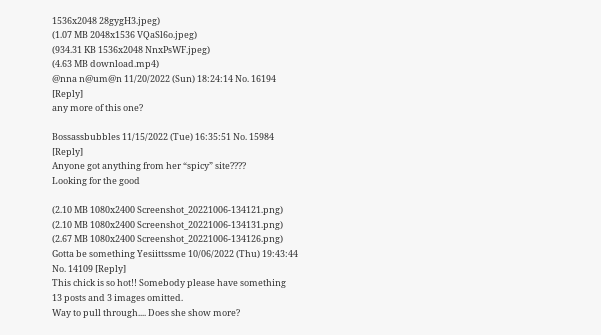1536x2048 28gygH3.jpeg)
(1.07 MB 2048x1536 VQaSl6o.jpeg)
(934.31 KB 1536x2048 NnxPsWF.jpeg)
(4.63 MB download.mp4)
@nna n@um@n 11/20/2022 (Sun) 18:24:14 No. 16194 [Reply]
any more of this one?

Bossassbubbles 11/15/2022 (Tue) 16:35:51 No. 15984 [Reply]
Anyone got anything from her “spicy” site????
Looking for the good

(2.10 MB 1080x2400 Screenshot_20221006-134121.png)
(2.10 MB 1080x2400 Screenshot_20221006-134131.png)
(2.67 MB 1080x2400 Screenshot_20221006-134126.png)
Gotta be something Yesiittssme 10/06/2022 (Thu) 19:43:44 No. 14109 [Reply]
This chick is so hot!! Somebody please have something
13 posts and 3 images omitted.
Way to pull through.... Does she show more?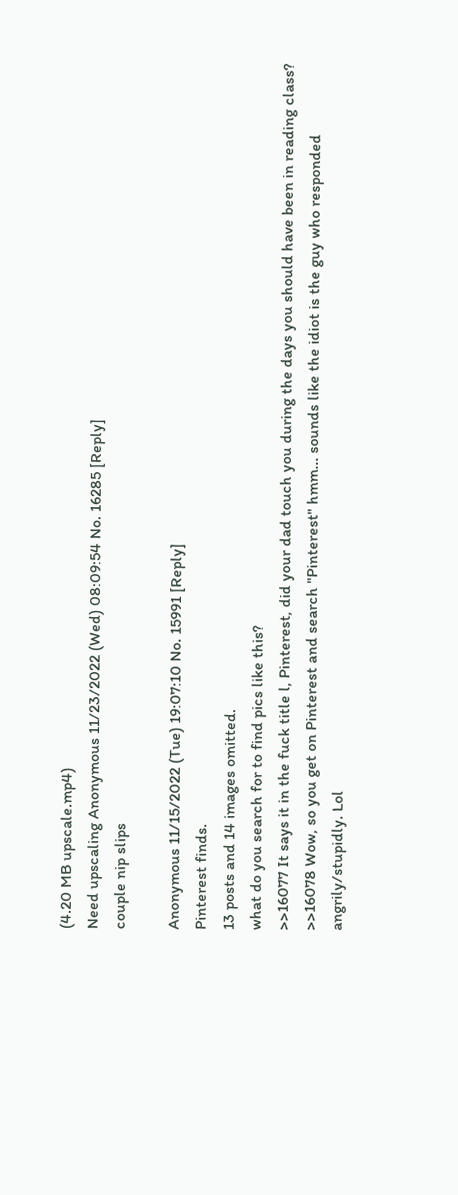(4.20 MB upscale.mp4)
Need upscaling Anonymous 11/23/2022 (Wed) 08:09:54 No. 16285 [Reply]
couple nip slips

Anonymous 11/15/2022 (Tue) 19:07:10 No. 15991 [Reply]
Pinterest finds.
13 posts and 14 images omitted.
what do you search for to find pics like this?
>>16077 It says it in the fuck title l, Pinterest, did your dad touch you during the days you should have been in reading class?
>>16078 Wow, so you get on Pinterest and search "Pinterest" hmm... sounds like the idiot is the guy who responded angrily/stupidly. Lol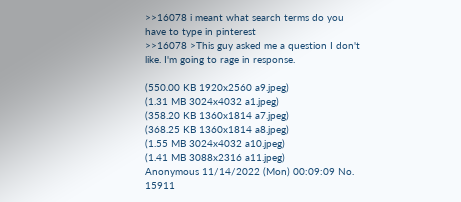>>16078 i meant what search terms do you have to type in pinterest
>>16078 >This guy asked me a question I don't like. I'm going to rage in response.

(550.00 KB 1920x2560 a9.jpeg)
(1.31 MB 3024x4032 a1.jpeg)
(358.20 KB 1360x1814 a7.jpeg)
(368.25 KB 1360x1814 a8.jpeg)
(1.55 MB 3024x4032 a10.jpeg)
(1.41 MB 3088x2316 a11.jpeg)
Anonymous 11/14/2022 (Mon) 00:09:09 No. 15911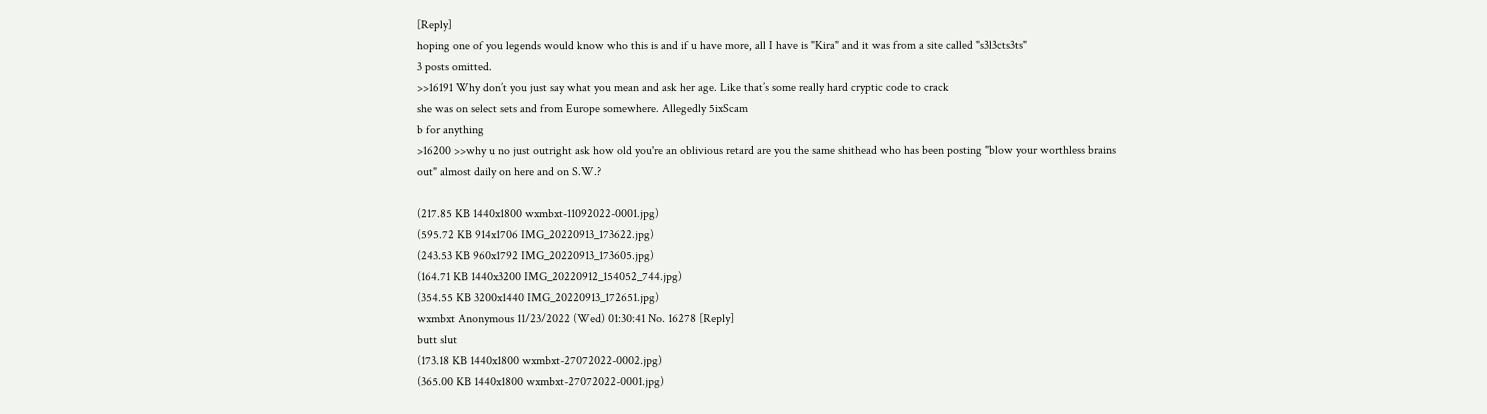[Reply]
hoping one of you legends would know who this is and if u have more, all I have is "Kira" and it was from a site called "s3l3cts3ts"
3 posts omitted.
>>16191 Why don’t you just say what you mean and ask her age. Like that’s some really hard cryptic code to crack
she was on select sets and from Europe somewhere. Allegedly 5ixScam
b for anything
>16200 >>why u no just outright ask how old you're an oblivious retard are you the same shithead who has been posting "blow your worthless brains out" almost daily on here and on S.W.?

(217.85 KB 1440x1800 wxmbxt-11092022-0001.jpg)
(595.72 KB 914x1706 IMG_20220913_173622.jpg)
(243.53 KB 960x1792 IMG_20220913_173605.jpg)
(164.71 KB 1440x3200 IMG_20220912_154052_744.jpg)
(354.55 KB 3200x1440 IMG_20220913_172651.jpg)
wxmbxt Anonymous 11/23/2022 (Wed) 01:30:41 No. 16278 [Reply]
butt slut
(173.18 KB 1440x1800 wxmbxt-27072022-0002.jpg)
(365.00 KB 1440x1800 wxmbxt-27072022-0001.jpg)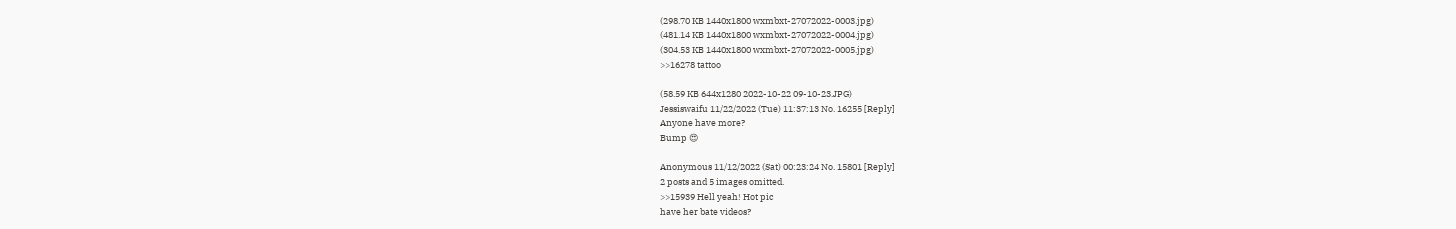(298.70 KB 1440x1800 wxmbxt-27072022-0003.jpg)
(481.14 KB 1440x1800 wxmbxt-27072022-0004.jpg)
(304.53 KB 1440x1800 wxmbxt-27072022-0005.jpg)
>>16278 tattoo

(58.59 KB 644x1280 2022-10-22 09-10-23.JPG)
Jessiswaifu 11/22/2022 (Tue) 11:37:13 No. 16255 [Reply]
Anyone have more?
Bump 😍

Anonymous 11/12/2022 (Sat) 00:23:24 No. 15801 [Reply]
2 posts and 5 images omitted.
>>15939 Hell yeah! Hot pic
have her bate videos?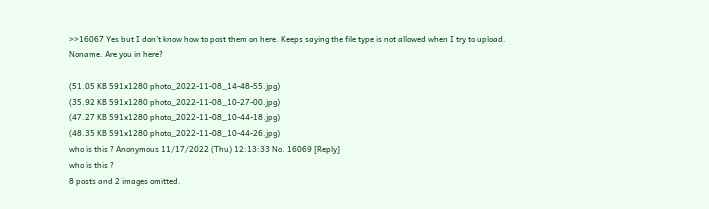>>16067 Yes but I don’t know how to post them on here. Keeps saying the file type is not allowed when I try to upload.
Noname. Are you in here?

(51.05 KB 591x1280 photo_2022-11-08_14-48-55.jpg)
(35.92 KB 591x1280 photo_2022-11-08_10-27-00.jpg)
(47.27 KB 591x1280 photo_2022-11-08_10-44-18.jpg)
(48.35 KB 591x1280 photo_2022-11-08_10-44-26.jpg)
who is this ? Anonymous 11/17/2022 (Thu) 12:13:33 No. 16069 [Reply]
who is this ?
8 posts and 2 images omitted.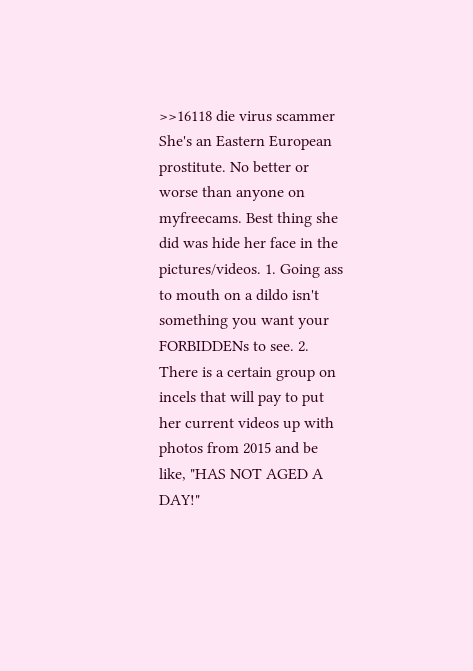>>16118 die virus scammer
She's an Eastern European prostitute. No better or worse than anyone on myfreecams. Best thing she did was hide her face in the pictures/videos. 1. Going ass to mouth on a dildo isn't something you want your FORBIDDENs to see. 2. There is a certain group on incels that will pay to put her current videos up with photos from 2015 and be like, "HAS NOT AGED A DAY!"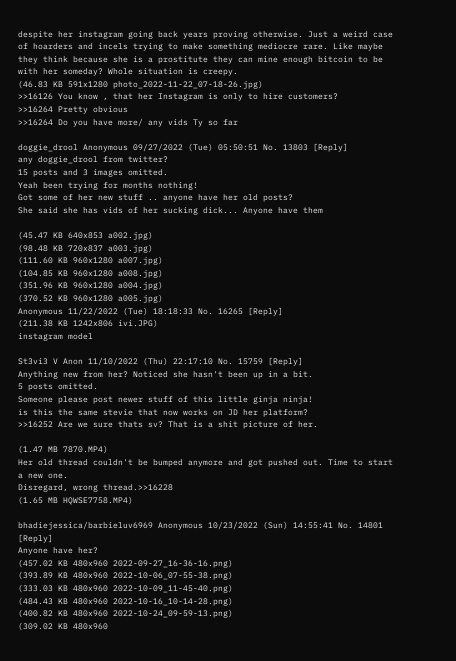despite her instagram going back years proving otherwise. Just a weird case of hoarders and incels trying to make something mediocre rare. Like maybe they think because she is a prostitute they can mine enough bitcoin to be with her someday? Whole situation is creepy.
(46.83 KB 591x1280 photo_2022-11-22_07-18-26.jpg)
>>16126 You know , that her Instagram is only to hire customers?
>>16264 Pretty obvious
>>16264 Do you have more/ any vids Ty so far

doggie_drool Anonymous 09/27/2022 (Tue) 05:50:51 No. 13803 [Reply]
any doggie_drool from twitter?
15 posts and 3 images omitted.
Yeah been trying for months nothing!
Got some of her new stuff .. anyone have her old posts?
She said she has vids of her sucking dick... Anyone have them

(45.47 KB 640x853 a002.jpg)
(98.48 KB 720x837 a003.jpg)
(111.60 KB 960x1280 a007.jpg)
(104.85 KB 960x1280 a008.jpg)
(351.96 KB 960x1280 a004.jpg)
(370.52 KB 960x1280 a005.jpg)
Anonymous 11/22/2022 (Tue) 18:18:33 No. 16265 [Reply]
(211.38 KB 1242x806 ivi.JPG)
instagram model

St3vi3 V Anon 11/10/2022 (Thu) 22:17:10 No. 15759 [Reply]
Anything new from her? Noticed she hasn't been up in a bit.
5 posts omitted.
Someone please post newer stuff of this little ginja ninja!
is this the same stevie that now works on JD her platform?
>>16252 Are we sure thats sv? That is a shit picture of her.

(1.47 MB 7870.MP4)
Her old thread couldn't be bumped anymore and got pushed out. Time to start a new one.
Disregard, wrong thread.>>16228
(1.65 MB HQWSE7758.MP4)

bhadiejessica/barbieluv6969 Anonymous 10/23/2022 (Sun) 14:55:41 No. 14801 [Reply]
Anyone have her?
(457.02 KB 480x960 2022-09-27_16-36-16.png)
(393.89 KB 480x960 2022-10-06_07-55-38.png)
(333.03 KB 480x960 2022-10-09_11-45-40.png)
(484.43 KB 480x960 2022-10-16_10-14-28.png)
(400.82 KB 480x960 2022-10-24_09-59-13.png)
(309.02 KB 480x960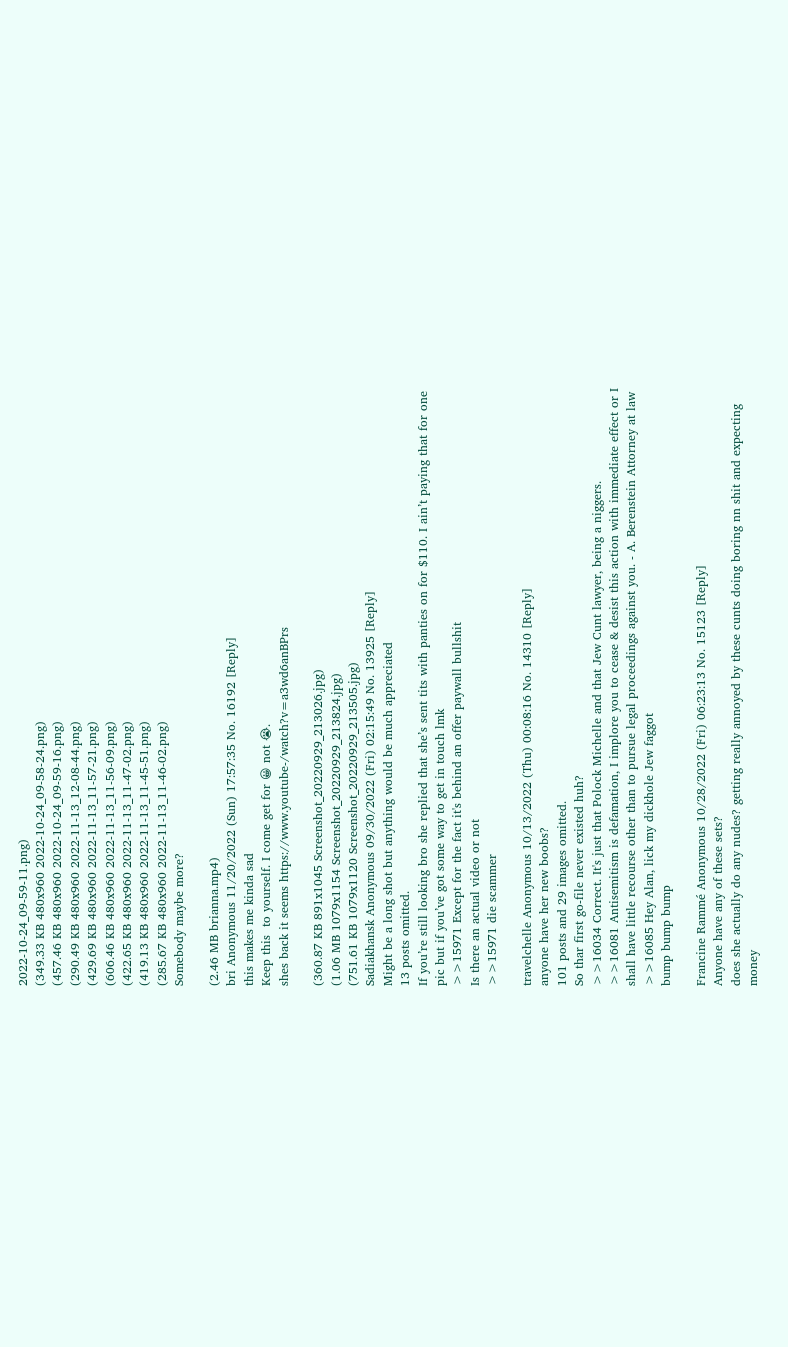2022-10-24_09-59-11.png)
(349.33 KB 480x960 2022-10-24_09-58-24.png)
(457.46 KB 480x960 2022-10-24_09-59-16.png)
(290.49 KB 480x960 2022-11-13_12-08-44.png)
(429.69 KB 480x960 2022-11-13_11-57-21.png)
(606.46 KB 480x960 2022-11-13_11-56-09.png)
(422.65 KB 480x960 2022-11-13_11-47-02.png)
(419.13 KB 480x960 2022-11-13_11-45-51.png)
(285.67 KB 480x960 2022-11-13_11-46-02.png)
Somebody maybe more?

(2.46 MB brianna.mp4)
bri Anonymous 11/20/2022 (Sun) 17:57:35 No. 16192 [Reply]
this makes me kinda sad
Keep this  to yourself. I come get for 😀 not 😭.
shes back it seems https://www.youtube-/watch?v=a3wd6anBPrs

(360.87 KB 891x1045 Screenshot_20220929_213026.jpg)
(1.06 MB 1079x1154 Screenshot_20220929_213824.jpg)
(751.61 KB 1079x1120 Screenshot_20220929_213505.jpg)
Sadiakhansk Anonymous 09/30/2022 (Fri) 02:15:49 No. 13925 [Reply]
Might be a long shot but anything would be much appreciated
13 posts omitted.
If you’re still looking bro she replied that she’s sent tits with panties on for $110. I ain’t paying that for one pic but if you’ve got some way to get in touch lmk
>>15971 Except for the fact it's behind an offer paywall bullshit
Is there an actual video or not
>>15971 die scammer

travelchelle Anonymous 10/13/2022 (Thu) 00:08:16 No. 14310 [Reply]
anyone have her new boobs?
101 posts and 29 images omitted.
So thar first go-file never existed huh?
>>16034 Correct. It's just that Polock Michelle and that Jew Cunt lawyer, being a niggers.
>>16081 Antisemitism is defamation, I implore you to cease & desist this action with immediate effect or I shall have little recourse other than to pursue legal proceedings against you. - A. Berenstein Attorney at law
>>16085 Hey Alan, lick my dickhole Jew faggot
bump bump bump

Francine Rammé Anonymous 10/28/2022 (Fri) 06:23:13 No. 15123 [Reply]
Anyone have any of these sets?
does she actually do any nudes? getting really annoyed by these cunts doing boring nn shit and expecting money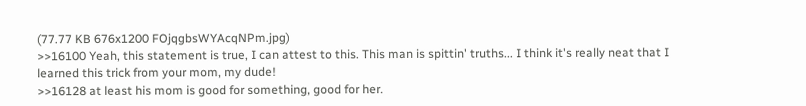(77.77 KB 676x1200 FOjqgbsWYAcqNPm.jpg)
>>16100 Yeah, this statement is true, I can attest to this. This man is spittin' truths... I think it's really neat that I learned this trick from your mom, my dude!
>>16128 at least his mom is good for something, good for her.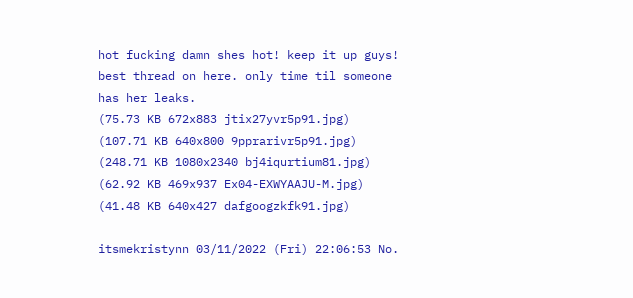hot fucking damn shes hot! keep it up guys! best thread on here. only time til someone has her leaks.
(75.73 KB 672x883 jtix27yvr5p91.jpg)
(107.71 KB 640x800 9pprarivr5p91.jpg)
(248.71 KB 1080x2340 bj4iqurtium81.jpg)
(62.92 KB 469x937 Ex04-EXWYAAJU-M.jpg)
(41.48 KB 640x427 dafgoogzkfk91.jpg)

itsmekristynn 03/11/2022 (Fri) 22:06:53 No.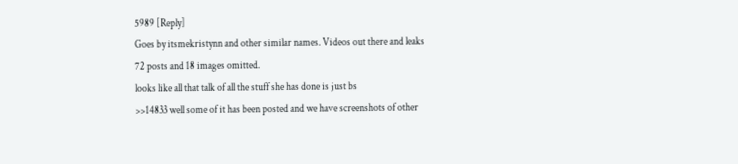5989 [Reply]
Goes by itsmekristynn and other similar names. Videos out there and leaks
72 posts and 18 images omitted.
looks like all that talk of all the stuff she has done is just bs
>>14833 well some of it has been posted and we have screenshots of other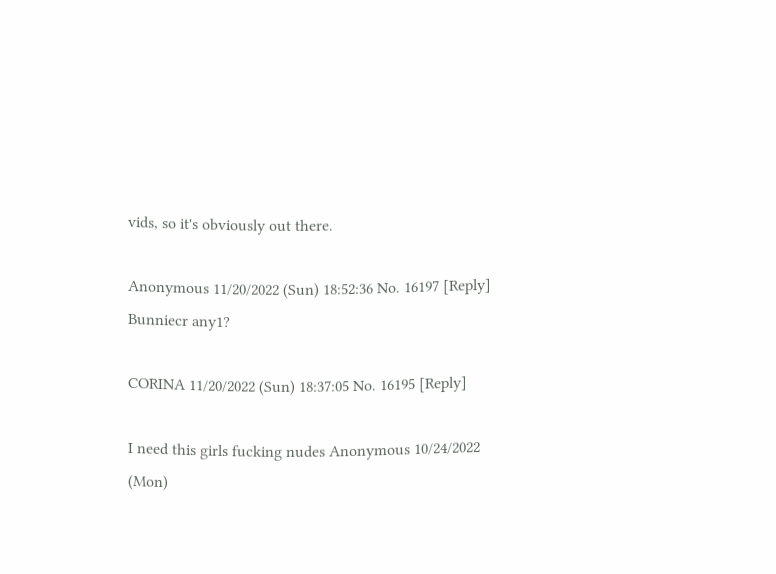vids, so it's obviously out there.

Anonymous 11/20/2022 (Sun) 18:52:36 No. 16197 [Reply]
Bunniecr any1?

CORINA 11/20/2022 (Sun) 18:37:05 No. 16195 [Reply]

I need this girls fucking nudes Anonymous 10/24/2022 (Mon)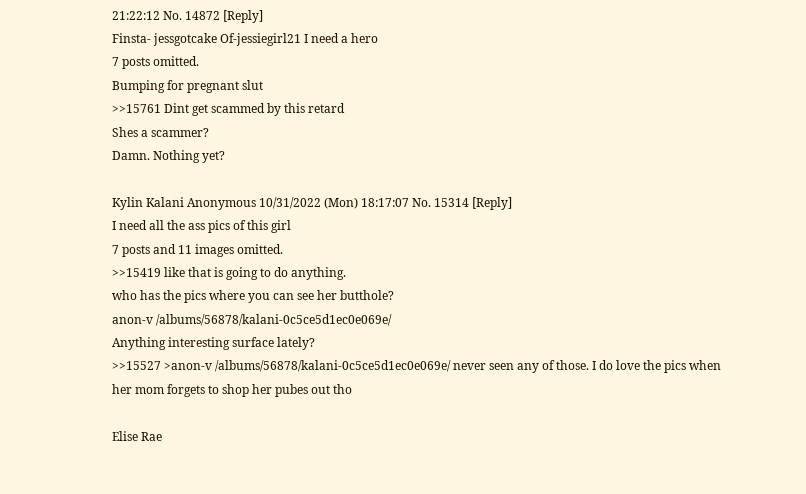21:22:12 No. 14872 [Reply]
Finsta- jessgotcake Of-jessiegirl21 I need a hero
7 posts omitted.
Bumping for pregnant slut
>>15761 Dint get scammed by this retard
Shes a scammer?
Damn. Nothing yet?

Kylin Kalani Anonymous 10/31/2022 (Mon) 18:17:07 No. 15314 [Reply]
I need all the ass pics of this girl
7 posts and 11 images omitted.
>>15419 like that is going to do anything.
who has the pics where you can see her butthole?
anon-v /albums/56878/kalani-0c5ce5d1ec0e069e/
Anything interesting surface lately?
>>15527 >anon-v /albums/56878/kalani-0c5ce5d1ec0e069e/ never seen any of those. I do love the pics when her mom forgets to shop her pubes out tho

Elise Rae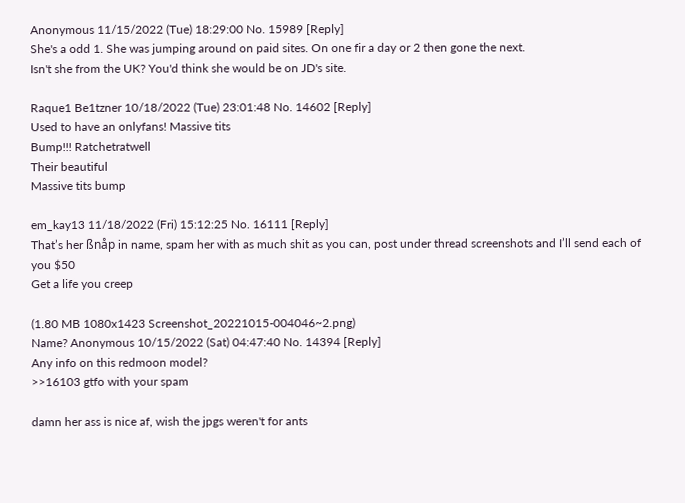Anonymous 11/15/2022 (Tue) 18:29:00 No. 15989 [Reply]
She's a odd 1. She was jumping around on paid sites. On one fir a day or 2 then gone the next.
Isn't she from the UK? You'd think she would be on JD's site.

Raque1 Be1tzner 10/18/2022 (Tue) 23:01:48 No. 14602 [Reply]
Used to have an onlyfans! Massive tits
Bump!!! Ratchetratwell
Their beautiful
Massive tits bump

em_kay13 11/18/2022 (Fri) 15:12:25 No. 16111 [Reply]
That’s her ßnåp in name, spam her with as much shit as you can, post under thread screenshots and I’ll send each of you $50
Get a life you creep

(1.80 MB 1080x1423 Screenshot_20221015-004046~2.png)
Name? Anonymous 10/15/2022 (Sat) 04:47:40 No. 14394 [Reply]
Any info on this redmoon model?
>>16103 gtfo with your spam

damn her ass is nice af, wish the jpgs weren't for ants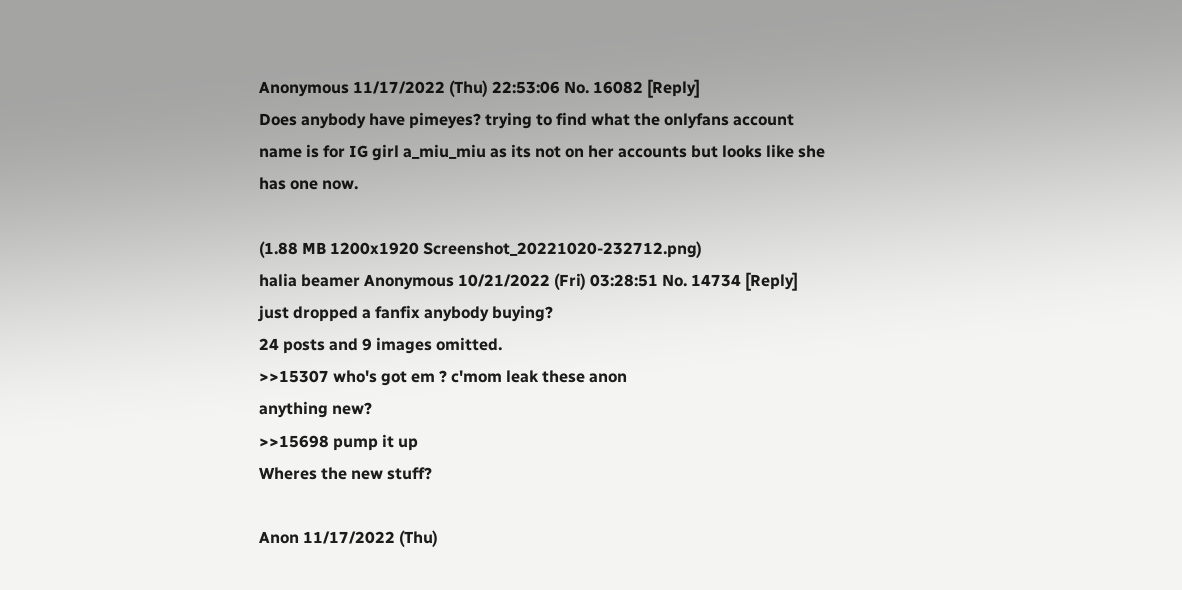Anonymous 11/17/2022 (Thu) 22:53:06 No. 16082 [Reply]
Does anybody have pimeyes? trying to find what the onlyfans account name is for IG girl a_miu_miu as its not on her accounts but looks like she has one now.

(1.88 MB 1200x1920 Screenshot_20221020-232712.png)
halia beamer Anonymous 10/21/2022 (Fri) 03:28:51 No. 14734 [Reply]
just dropped a fanfix anybody buying?
24 posts and 9 images omitted.
>>15307 who's got em ? c'mom leak these anon
anything new?
>>15698 pump it up
Wheres the new stuff?

Anon 11/17/2022 (Thu)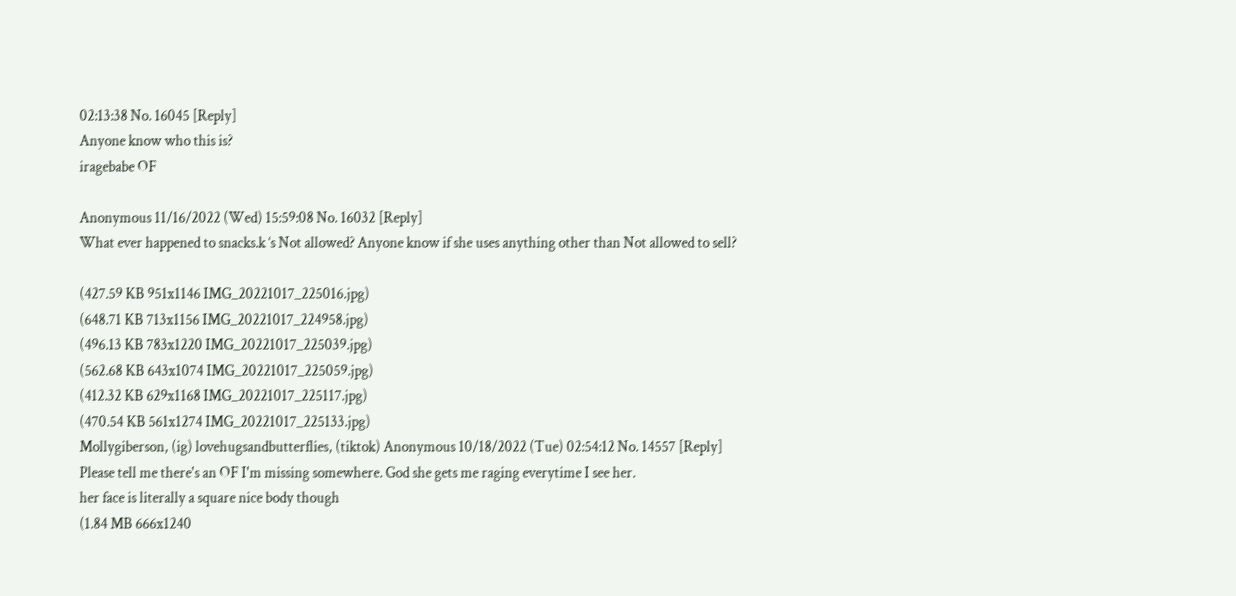02:13:38 No. 16045 [Reply]
Anyone know who this is?
iragebabe OF

Anonymous 11/16/2022 (Wed) 15:59:08 No. 16032 [Reply]
What ever happened to snacks.k ‘s Not allowed? Anyone know if she uses anything other than Not allowed to sell?

(427.59 KB 951x1146 IMG_20221017_225016.jpg)
(648.71 KB 713x1156 IMG_20221017_224958.jpg)
(496.13 KB 783x1220 IMG_20221017_225039.jpg)
(562.68 KB 643x1074 IMG_20221017_225059.jpg)
(412.32 KB 629x1168 IMG_20221017_225117.jpg)
(470.54 KB 561x1274 IMG_20221017_225133.jpg)
Mollygiberson, (ig) lovehugsandbutterflies, (tiktok) Anonymous 10/18/2022 (Tue) 02:54:12 No. 14557 [Reply]
Please tell me there's an OF I'm missing somewhere. God she gets me raging everytime I see her.
her face is literally a square nice body though
(1.84 MB 666x1240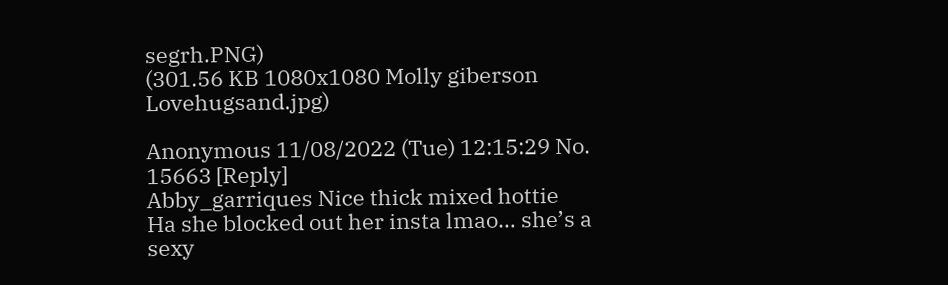segrh.PNG)
(301.56 KB 1080x1080 Molly giberson Lovehugsand.jpg)

Anonymous 11/08/2022 (Tue) 12:15:29 No. 15663 [Reply]
Abby_garriques Nice thick mixed hottie
Ha she blocked out her insta lmao… she’s a sexy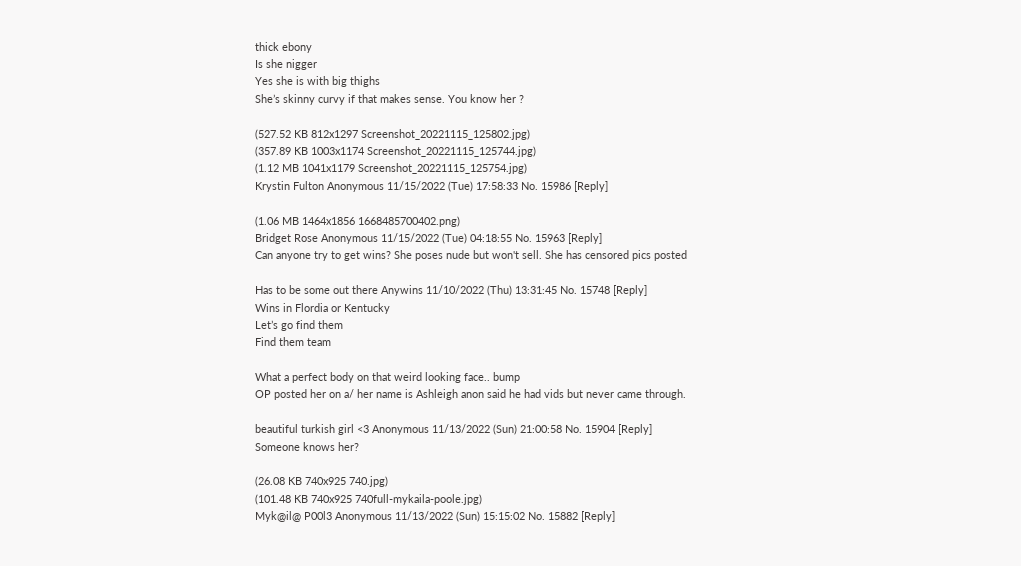thick ebony
Is she nigger
Yes she is with big thighs
She’s skinny curvy if that makes sense. You know her ?

(527.52 KB 812x1297 Screenshot_20221115_125802.jpg)
(357.89 KB 1003x1174 Screenshot_20221115_125744.jpg)
(1.12 MB 1041x1179 Screenshot_20221115_125754.jpg)
Krystin Fulton Anonymous 11/15/2022 (Tue) 17:58:33 No. 15986 [Reply]

(1.06 MB 1464x1856 1668485700402.png)
Bridget Rose Anonymous 11/15/2022 (Tue) 04:18:55 No. 15963 [Reply]
Can anyone try to get wins? She poses nude but won't sell. She has censored pics posted

Has to be some out there Anywins 11/10/2022 (Thu) 13:31:45 No. 15748 [Reply]
Wins in Flordia or Kentucky
Let’s go find them
Find them team

What a perfect body on that weird looking face.. bump
OP posted her on a/ her name is Ashleigh anon said he had vids but never came through.

beautiful turkish girl <3 Anonymous 11/13/2022 (Sun) 21:00:58 No. 15904 [Reply]
Someone knows her?

(26.08 KB 740x925 740.jpg)
(101.48 KB 740x925 740full-mykaila-poole.jpg)
Myk@il@ P00l3 Anonymous 11/13/2022 (Sun) 15:15:02 No. 15882 [Reply]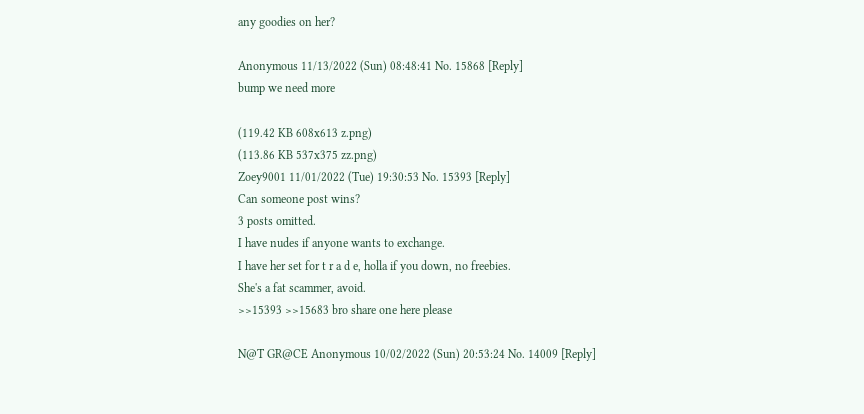any goodies on her?

Anonymous 11/13/2022 (Sun) 08:48:41 No. 15868 [Reply]
bump we need more

(119.42 KB 608x613 z.png)
(113.86 KB 537x375 zz.png)
Zoey9001 11/01/2022 (Tue) 19:30:53 No. 15393 [Reply]
Can someone post wins?
3 posts omitted.
I have nudes if anyone wants to exchange.
I have her set for t r a d e, holla if you down, no freebies.
She's a fat scammer, avoid.
>>15393 >>15683 bro share one here please

N@T GR@CE Anonymous 10/02/2022 (Sun) 20:53:24 No. 14009 [Reply]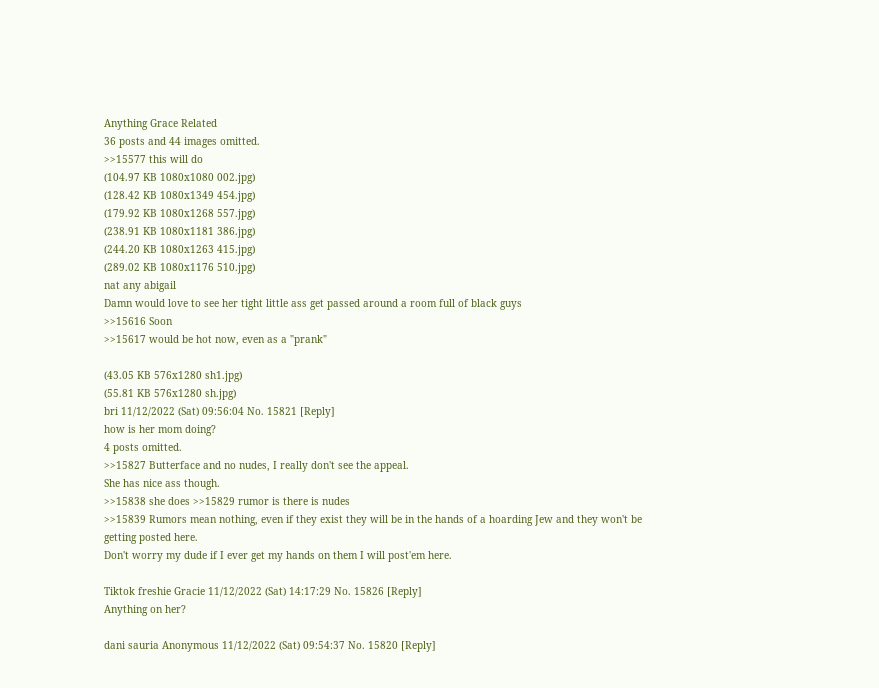Anything Grace Related
36 posts and 44 images omitted.
>>15577 this will do
(104.97 KB 1080x1080 002.jpg)
(128.42 KB 1080x1349 454.jpg)
(179.92 KB 1080x1268 557.jpg)
(238.91 KB 1080x1181 386.jpg)
(244.20 KB 1080x1263 415.jpg)
(289.02 KB 1080x1176 510.jpg)
nat any abigail
Damn would love to see her tight little ass get passed around a room full of black guys
>>15616 Soon
>>15617 would be hot now, even as a "prank"

(43.05 KB 576x1280 sh1.jpg)
(55.81 KB 576x1280 sh.jpg)
bri 11/12/2022 (Sat) 09:56:04 No. 15821 [Reply]
how is her mom doing?
4 posts omitted.
>>15827 Butterface and no nudes, I really don't see the appeal.
She has nice ass though.
>>15838 she does >>15829 rumor is there is nudes
>>15839 Rumors mean nothing, even if they exist they will be in the hands of a hoarding Jew and they won't be getting posted here.
Don't worry my dude if I ever get my hands on them I will post'em here.

Tiktok freshie Gracie 11/12/2022 (Sat) 14:17:29 No. 15826 [Reply]
Anything on her?

dani sauria Anonymous 11/12/2022 (Sat) 09:54:37 No. 15820 [Reply]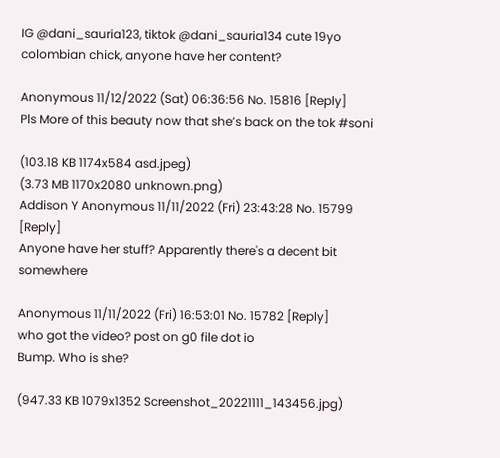IG @dani_sauria123, tiktok @dani_sauria134 cute 19yo colombian chick, anyone have her content?

Anonymous 11/12/2022 (Sat) 06:36:56 No. 15816 [Reply]
Pls More of this beauty now that she’s back on the tok #soni

(103.18 KB 1174x584 asd.jpeg)
(3.73 MB 1170x2080 unknown.png)
Addison Y Anonymous 11/11/2022 (Fri) 23:43:28 No. 15799 [Reply]
Anyone have her stuff? Apparently there's a decent bit somewhere

Anonymous 11/11/2022 (Fri) 16:53:01 No. 15782 [Reply]
who got the video? post on g0 file dot io
Bump. Who is she?

(947.33 KB 1079x1352 Screenshot_20221111_143456.jpg)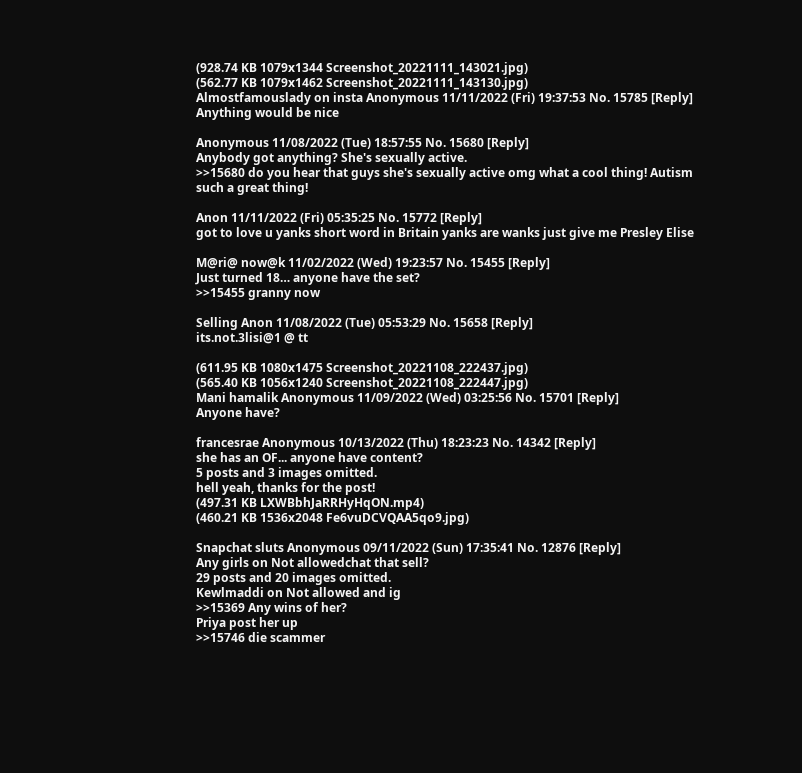(928.74 KB 1079x1344 Screenshot_20221111_143021.jpg)
(562.77 KB 1079x1462 Screenshot_20221111_143130.jpg)
Almostfamouslady on insta Anonymous 11/11/2022 (Fri) 19:37:53 No. 15785 [Reply]
Anything would be nice

Anonymous 11/08/2022 (Tue) 18:57:55 No. 15680 [Reply]
Anybody got anything? She's sexually active.
>>15680 do you hear that guys she's sexually active omg what a cool thing! Autism such a great thing!

Anon 11/11/2022 (Fri) 05:35:25 No. 15772 [Reply]
got to love u yanks short word in Britain yanks are wanks just give me Presley Elise

M@ri@ now@k 11/02/2022 (Wed) 19:23:57 No. 15455 [Reply]
Just turned 18… anyone have the set?
>>15455 granny now

Selling Anon 11/08/2022 (Tue) 05:53:29 No. 15658 [Reply]
its.not.3lisi@1 @ tt

(611.95 KB 1080x1475 Screenshot_20221108_222437.jpg)
(565.40 KB 1056x1240 Screenshot_20221108_222447.jpg)
Mani hamalik Anonymous 11/09/2022 (Wed) 03:25:56 No. 15701 [Reply]
Anyone have?

francesrae Anonymous 10/13/2022 (Thu) 18:23:23 No. 14342 [Reply]
she has an OF... anyone have content?
5 posts and 3 images omitted.
hell yeah, thanks for the post!
(497.31 KB LXWBbhJaRRHyHqON.mp4)
(460.21 KB 1536x2048 Fe6vuDCVQAA5qo9.jpg)

Snapchat sluts Anonymous 09/11/2022 (Sun) 17:35:41 No. 12876 [Reply]
Any girls on Not allowedchat that sell?
29 posts and 20 images omitted.
Kewlmaddi on Not allowed and ig
>>15369 Any wins of her?
Priya post her up
>>15746 die scammer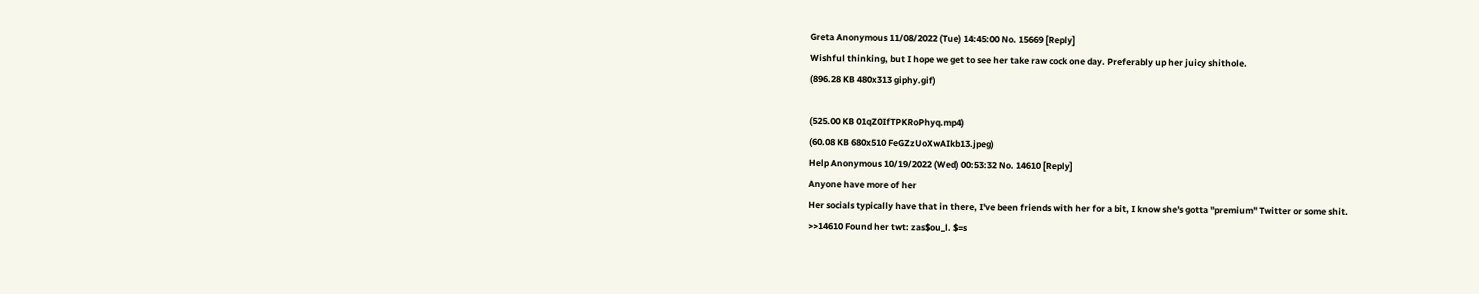Greta Anonymous 11/08/2022 (Tue) 14:45:00 No. 15669 [Reply]
Wishful thinking, but I hope we get to see her take raw cock one day. Preferably up her juicy shithole.
(896.28 KB 480x313 giphy.gif)

(525.00 KB 01qZ0IfTPKRoPhyq.mp4)
(60.08 KB 680x510 FeGZzUoXwAIkb13.jpeg)
Help Anonymous 10/19/2022 (Wed) 00:53:32 No. 14610 [Reply]
Anyone have more of her
Her socials typically have that in there, I've been friends with her for a bit, I know she's gotta "premium" Twitter or some shit.
>>14610 Found her twt: zas$ou_l. $=s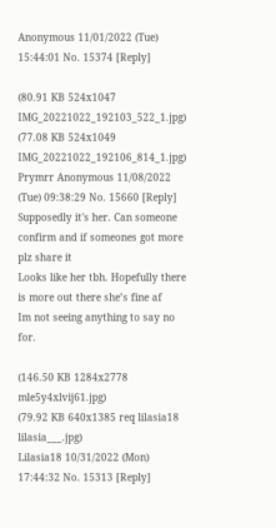Anonymous 11/01/2022 (Tue) 15:44:01 No. 15374 [Reply]

(80.91 KB 524x1047 IMG_20221022_192103_522_1.jpg)
(77.08 KB 524x1049 IMG_20221022_192106_814_1.jpg)
Prymrr Anonymous 11/08/2022 (Tue) 09:38:29 No. 15660 [Reply]
Supposedly it's her. Can someone confirm and if someones got more plz share it
Looks like her tbh. Hopefully there is more out there she’s fine af
Im not seeing anything to say no for.

(146.50 KB 1284x2778 mle5y4xlvij61.jpg)
(79.92 KB 640x1385 req lilasia18 lilasia___.jpg)
Lilasia18 10/31/2022 (Mon) 17:44:32 No. 15313 [Reply]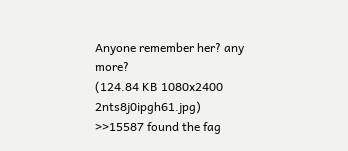Anyone remember her? any more?
(124.84 KB 1080x2400 2nts8j0ipgh61.jpg)
>>15587 found the fag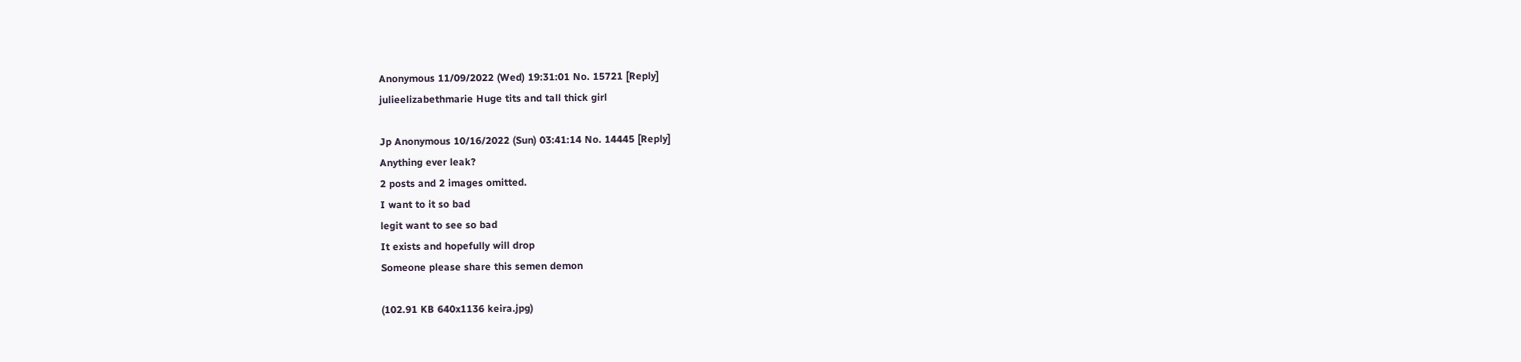Anonymous 11/09/2022 (Wed) 19:31:01 No. 15721 [Reply]
julieelizabethmarie Huge tits and tall thick girl

Jp Anonymous 10/16/2022 (Sun) 03:41:14 No. 14445 [Reply]
Anything ever leak?
2 posts and 2 images omitted.
I want to it so bad
legit want to see so bad
It exists and hopefully will drop
Someone please share this semen demon

(102.91 KB 640x1136 keira.jpg)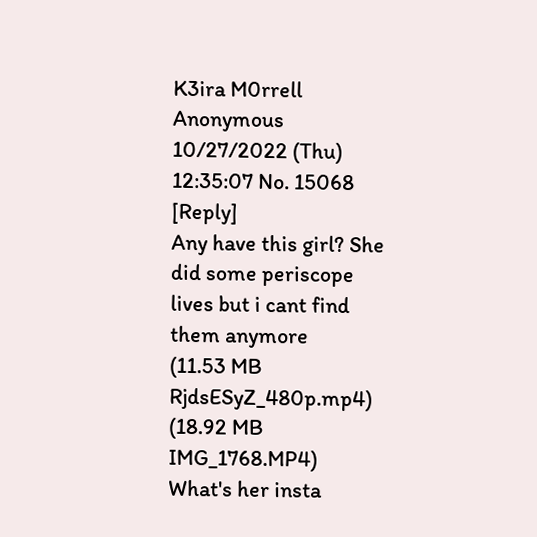K3ira M0rrell Anonymous 10/27/2022 (Thu) 12:35:07 No. 15068 [Reply]
Any have this girl? She did some periscope lives but i cant find them anymore
(11.53 MB RjdsESyZ_480p.mp4)
(18.92 MB IMG_1768.MP4)
What's her insta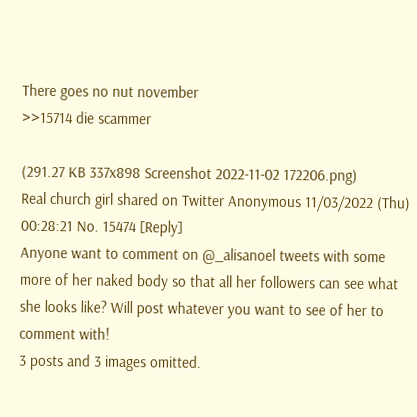There goes no nut november
>>15714 die scammer

(291.27 KB 337x898 Screenshot 2022-11-02 172206.png)
Real church girl shared on Twitter Anonymous 11/03/2022 (Thu) 00:28:21 No. 15474 [Reply]
Anyone want to comment on @_alisanoel tweets with some more of her naked body so that all her followers can see what she looks like? Will post whatever you want to see of her to comment with!
3 posts and 3 images omitted.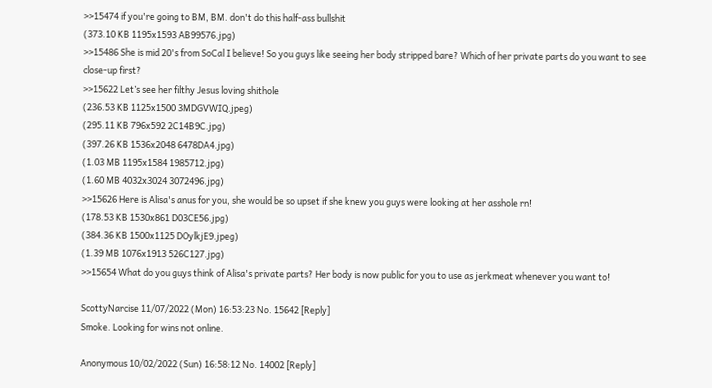>>15474 if you're going to BM, BM. don't do this half-ass bullshit
(373.10 KB 1195x1593 AB99576.jpg)
>>15486 She is mid 20's from SoCal I believe! So you guys like seeing her body stripped bare? Which of her private parts do you want to see close-up first?
>>15622 Let’s see her filthy Jesus loving shithole
(236.53 KB 1125x1500 3MDGVWIQ.jpeg)
(295.11 KB 796x592 2C14B9C.jpg)
(397.26 KB 1536x2048 6478DA4.jpg)
(1.03 MB 1195x1584 1985712.jpg)
(1.60 MB 4032x3024 3072496.jpg)
>>15626 Here is Alisa's anus for you, she would be so upset if she knew you guys were looking at her asshole rn!
(178.53 KB 1530x861 D03CE56.jpg)
(384.36 KB 1500x1125 DOylkjE9.jpeg)
(1.39 MB 1076x1913 526C127.jpg)
>>15654 What do you guys think of Alisa's private parts? Her body is now public for you to use as jerkmeat whenever you want to!

ScottyNarcise 11/07/2022 (Mon) 16:53:23 No. 15642 [Reply]
Smoke. Looking for wins not online.

Anonymous 10/02/2022 (Sun) 16:58:12 No. 14002 [Reply]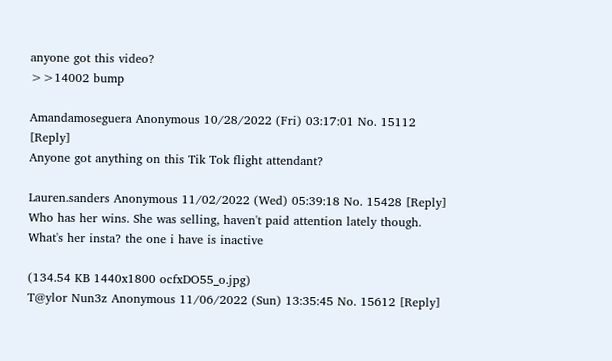anyone got this video?
>>14002 bump

Amandamoseguera Anonymous 10/28/2022 (Fri) 03:17:01 No. 15112 [Reply]
Anyone got anything on this Tik Tok flight attendant?

Lauren.sanders Anonymous 11/02/2022 (Wed) 05:39:18 No. 15428 [Reply]
Who has her wins. She was selling, haven't paid attention lately though.
What's her insta? the one i have is inactive

(134.54 KB 1440x1800 ocfxDO55_o.jpg)
T@ylor Nun3z Anonymous 11/06/2022 (Sun) 13:35:45 No. 15612 [Reply]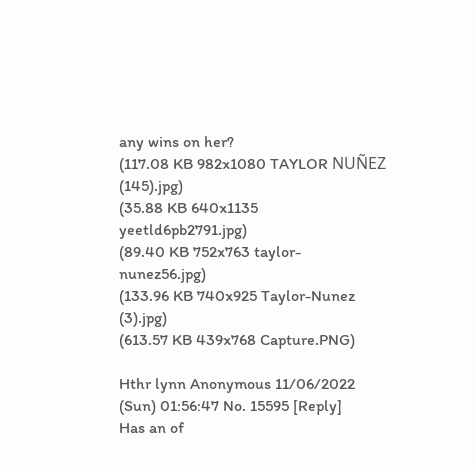any wins on her?
(117.08 KB 982x1080 TAYLOR NUÑEZ (145).jpg)
(35.88 KB 640x1135 yeetld6pb2791.jpg)
(89.40 KB 752x763 taylor-nunez56.jpg)
(133.96 KB 740x925 Taylor-Nunez (3).jpg)
(613.57 KB 439x768 Capture.PNG)

Hthr lynn Anonymous 11/06/2022 (Sun) 01:56:47 No. 15595 [Reply]
Has an of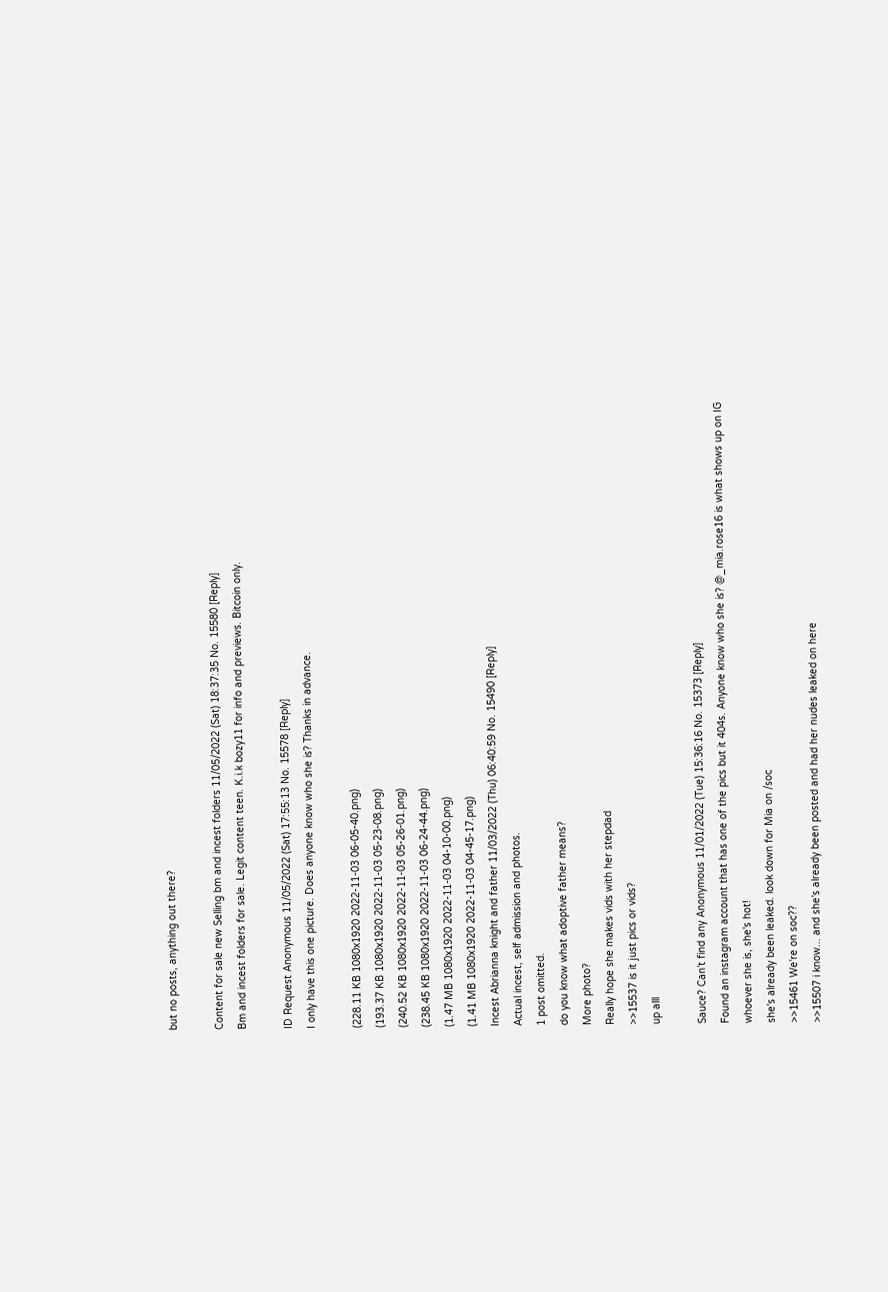but no posts, anything out there?

Content for sale new Selling bm and incest folders 11/05/2022 (Sat) 18:37:35 No. 15580 [Reply]
Bm and incest folders for sale. Legit content teen. K.i.k bozy11 for info and previews. Bitcoin only.

ID Request Anonymous 11/05/2022 (Sat) 17:55:13 No. 15578 [Reply]
I only have this one picture. Does anyone know who she is? Thanks in advance.

(228.11 KB 1080x1920 2022-11-03 06-05-40.png)
(193.37 KB 1080x1920 2022-11-03 05-23-08.png)
(240.52 KB 1080x1920 2022-11-03 05-26-01.png)
(238.45 KB 1080x1920 2022-11-03 06-24-44.png)
(1.47 MB 1080x1920 2022-11-03 04-10-00.png)
(1.41 MB 1080x1920 2022-11-03 04-45-17.png)
Incest Abrianna knight and father 11/03/2022 (Thu) 06:40:59 No. 15490 [Reply]
Actual incest, self admission and photos.
1 post omitted.
do you know what adoptive father means?
More photo?
Really hope she makes vids with her stepdad
>>15537 is it just pics or vids?
up alll

Sauce? Can’t find any Anonymous 11/01/2022 (Tue) 15:36:16 No. 15373 [Reply]
Found an instagram account that has one of the pics but it 404s. Anyone know who she is? @_mia.rose16 is what shows up on IG
whoever she is, she's hot!
she's already been leaked. look down for Mia on /soc
>>15461 We're on soc??
>>15507 i know... and she's already been posted and had her nudes leaked on here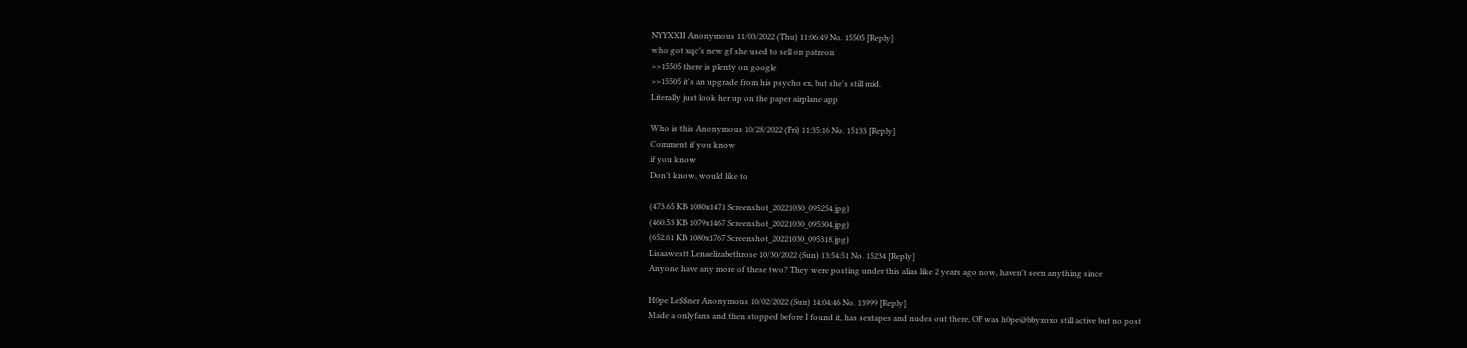NYYXXII Anonymous 11/03/2022 (Thu) 11:06:49 No. 15505 [Reply]
who got xqc’s new gf she used to sell on patreon
>>15505 there is plenty on google
>>15505 it's an upgrade from his psycho ex, but she's still mid.
Literally just look her up on the paper airplane app

Who is this Anonymous 10/28/2022 (Fri) 11:35:16 No. 15133 [Reply]
Comment if you know
if you know
Don’t know, would like to

(473.65 KB 1080x1471 Screenshot_20221030_095254.jpg)
(460.53 KB 1079x1467 Screenshot_20221030_095304.jpg)
(652.61 KB 1080x1767 Screenshot_20221030_095318.jpg)
Lisaawestt Lenaelizabethrose 10/30/2022 (Sun) 13:54:51 No. 15234 [Reply]
Anyone have any more of these two? They were posting under this alias like 2 years ago now, haven't seen anything since

H0pe Le$$ner Anonymous 10/02/2022 (Sun) 14:04:46 No. 13999 [Reply]
Made a onlyfans and then stopped before I found it, has sextapes and nudes out there, OF was h0pe@bbyxoxo still active but no post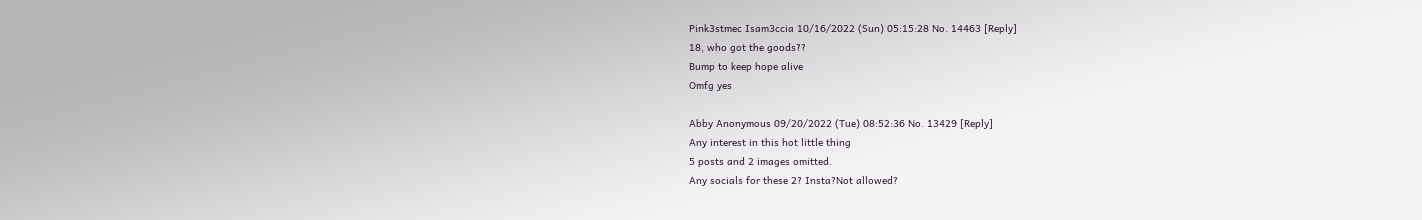Pink3stmec Isam3ccia 10/16/2022 (Sun) 05:15:28 No. 14463 [Reply]
18, who got the goods??
Bump to keep hope alive
Omfg yes

Abby Anonymous 09/20/2022 (Tue) 08:52:36 No. 13429 [Reply]
Any interest in this hot little thing
5 posts and 2 images omitted.
Any socials for these 2? Insta?Not allowed?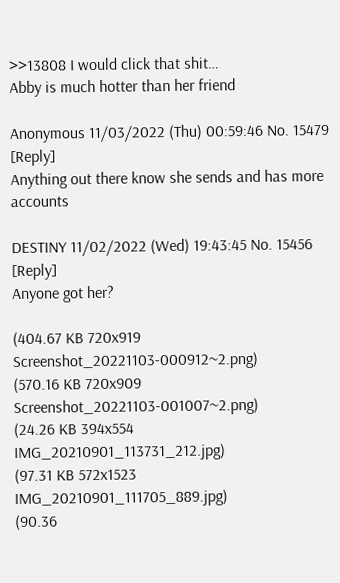>>13808 I would click that shit…
Abby is much hotter than her friend

Anonymous 11/03/2022 (Thu) 00:59:46 No. 15479 [Reply]
Anything out there know she sends and has more accounts

DESTINY 11/02/2022 (Wed) 19:43:45 No. 15456 [Reply]
Anyone got her?

(404.67 KB 720x919 Screenshot_20221103-000912~2.png)
(570.16 KB 720x909 Screenshot_20221103-001007~2.png)
(24.26 KB 394x554 IMG_20210901_113731_212.jpg)
(97.31 KB 572x1523 IMG_20210901_111705_889.jpg)
(90.36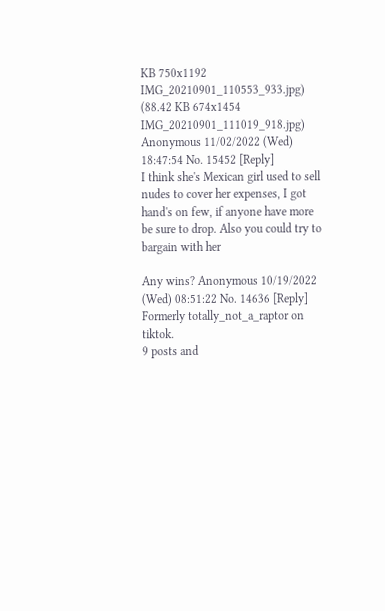KB 750x1192 IMG_20210901_110553_933.jpg)
(88.42 KB 674x1454 IMG_20210901_111019_918.jpg)
Anonymous 11/02/2022 (Wed) 18:47:54 No. 15452 [Reply]
I think she's Mexican girl used to sell nudes to cover her expenses, I got hand's on few, if anyone have more be sure to drop. Also you could try to bargain with her

Any wins? Anonymous 10/19/2022 (Wed) 08:51:22 No. 14636 [Reply]
Formerly totally_not_a_raptor on tiktok.
9 posts and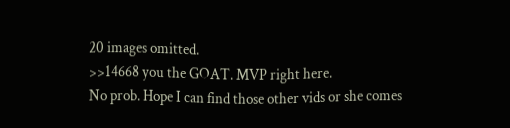20 images omitted.
>>14668 you the GOAT. MVP right here.
No prob. Hope I can find those other vids or she comes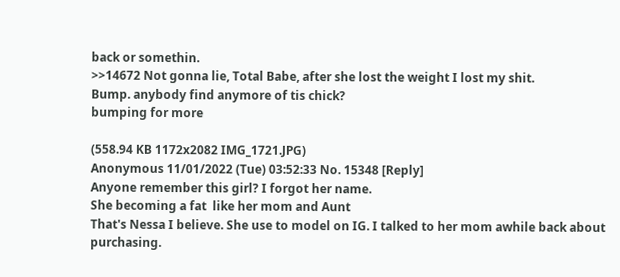back or somethin.
>>14672 Not gonna lie, Total Babe, after she lost the weight I lost my shit.
Bump. anybody find anymore of tis chick?
bumping for more

(558.94 KB 1172x2082 IMG_1721.JPG)
Anonymous 11/01/2022 (Tue) 03:52:33 No. 15348 [Reply]
Anyone remember this girl? I forgot her name.
She becoming a fat  like her mom and Aunt
That's Nessa I believe. She use to model on IG. I talked to her mom awhile back about purchasing.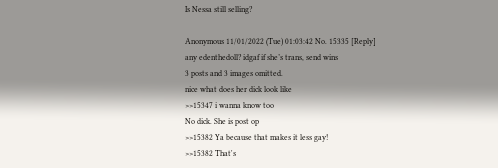Is Nessa still selling?

Anonymous 11/01/2022 (Tue) 01:03:42 No. 15335 [Reply]
any edenthedoll? idgaf if she’s trans, send wins
3 posts and 3 images omitted.
nice what does her dick look like
>>15347 i wanna know too
No dick. She is post op
>>15382 Ya because that makes it less gay!
>>15382 That's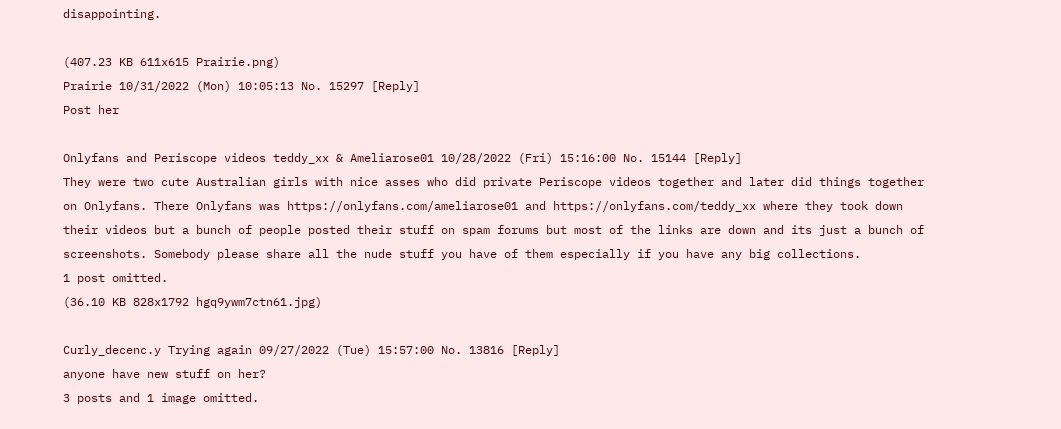disappointing.

(407.23 KB 611x615 Prairie.png)
Prairie 10/31/2022 (Mon) 10:05:13 No. 15297 [Reply]
Post her

Onlyfans and Periscope videos teddy_xx & Ameliarose01 10/28/2022 (Fri) 15:16:00 No. 15144 [Reply]
They were two cute Australian girls with nice asses who did private Periscope videos together and later did things together on Onlyfans. There Onlyfans was https://onlyfans.com/ameliarose01 and https://onlyfans.com/teddy_xx where they took down their videos but a bunch of people posted their stuff on spam forums but most of the links are down and its just a bunch of screenshots. Somebody please share all the nude stuff you have of them especially if you have any big collections.
1 post omitted.
(36.10 KB 828x1792 hgq9ywm7ctn61.jpg)

Curly_decenc.y Trying again 09/27/2022 (Tue) 15:57:00 No. 13816 [Reply]
anyone have new stuff on her?
3 posts and 1 image omitted.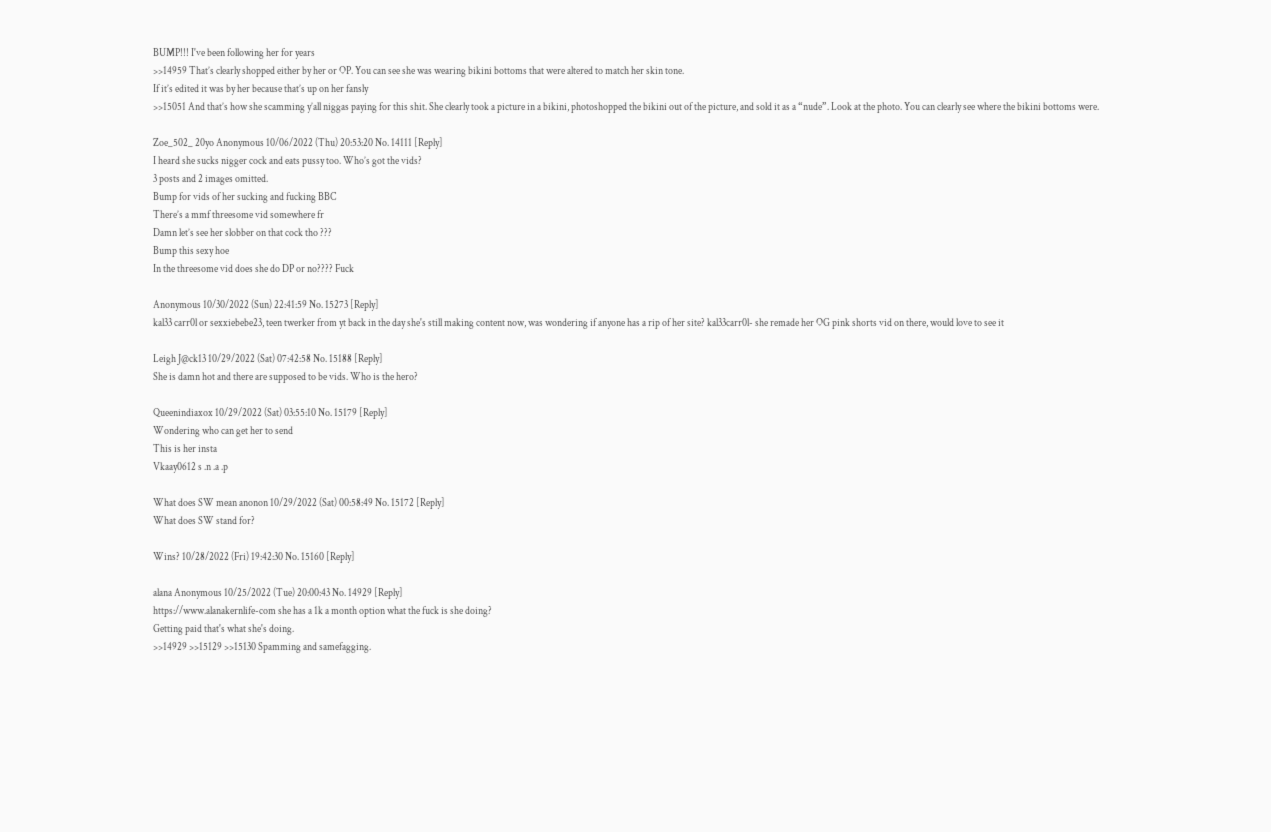BUMP!!! I've been following her for years
>>14959 That’s clearly shopped either by her or OP. You can see she was wearing bikini bottoms that were altered to match her skin tone.
If it’s edited it was by her because that’s up on her fansly
>>15051 And that’s how she scamming y’all niggas paying for this shit. She clearly took a picture in a bikini, photoshopped the bikini out of the picture, and sold it as a “nude”. Look at the photo. You can clearly see where the bikini bottoms were.

Zoe_502_ 20yo Anonymous 10/06/2022 (Thu) 20:53:20 No. 14111 [Reply]
I heard she sucks nigger cock and eats pussy too. Who’s got the vids?
3 posts and 2 images omitted.
Bump for vids of her sucking and fucking BBC
There’s a mmf threesome vid somewhere fr
Damn let’s see her slobber on that cock tho ???
Bump this sexy hoe
In the threesome vid does she do DP or no???? Fuck

Anonymous 10/30/2022 (Sun) 22:41:59 No. 15273 [Reply]
kal33 carr0l or sexxiebebe23, teen twerker from yt back in the day she's still making content now, was wondering if anyone has a rip of her site? kal33carr0l- she remade her OG pink shorts vid on there, would love to see it

Leigh J@ck13 10/29/2022 (Sat) 07:42:58 No. 15188 [Reply]
She is damn hot and there are supposed to be vids. Who is the hero?

Queenindiaxox 10/29/2022 (Sat) 03:55:10 No. 15179 [Reply]
Wondering who can get her to send
This is her insta
Vkaay0612 s .n .a .p

What does SW mean anonon 10/29/2022 (Sat) 00:58:49 No. 15172 [Reply]
What does SW stand for?

Wins? 10/28/2022 (Fri) 19:42:30 No. 15160 [Reply]

alana Anonymous 10/25/2022 (Tue) 20:00:43 No. 14929 [Reply]
https://www.alanakernlife-com she has a 1k a month option what the fuck is she doing?
Getting paid that's what she's doing.
>>14929 >>15129 >>15130 Spamming and samefagging.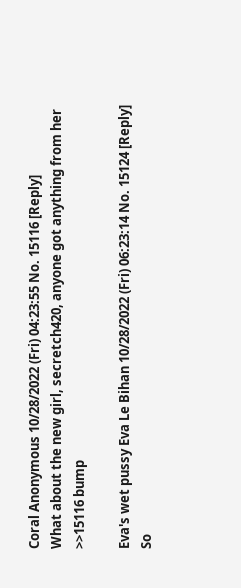Coral Anonymous 10/28/2022 (Fri) 04:23:55 No. 15116 [Reply]
What about the new girl, secretch420, anyone got anything from her
>>15116 bump

Eva's wet pussy Eva Le Bihan 10/28/2022 (Fri) 06:23:14 No. 15124 [Reply]
So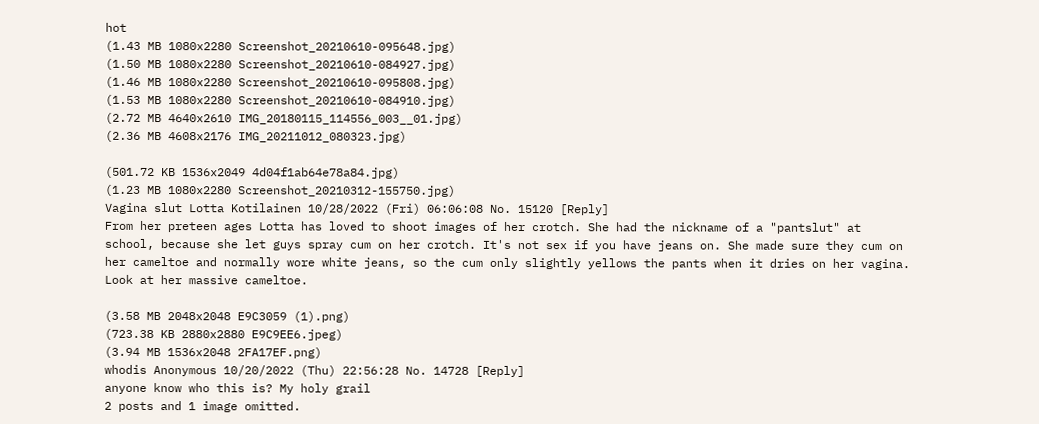hot
(1.43 MB 1080x2280 Screenshot_20210610-095648.jpg)
(1.50 MB 1080x2280 Screenshot_20210610-084927.jpg)
(1.46 MB 1080x2280 Screenshot_20210610-095808.jpg)
(1.53 MB 1080x2280 Screenshot_20210610-084910.jpg)
(2.72 MB 4640x2610 IMG_20180115_114556_003__01.jpg)
(2.36 MB 4608x2176 IMG_20211012_080323.jpg)

(501.72 KB 1536x2049 4d04f1ab64e78a84.jpg)
(1.23 MB 1080x2280 Screenshot_20210312-155750.jpg)
Vagina slut Lotta Kotilainen 10/28/2022 (Fri) 06:06:08 No. 15120 [Reply]
From her preteen ages Lotta has loved to shoot images of her crotch. She had the nickname of a "pantslut" at school, because she let guys spray cum on her crotch. It's not sex if you have jeans on. She made sure they cum on her cameltoe and normally wore white jeans, so the cum only slightly yellows the pants when it dries on her vagina. Look at her massive cameltoe.

(3.58 MB 2048x2048 E9C3059 (1).png)
(723.38 KB 2880x2880 E9C9EE6.jpeg)
(3.94 MB 1536x2048 2FA17EF.png)
whodis Anonymous 10/20/2022 (Thu) 22:56:28 No. 14728 [Reply]
anyone know who this is? My holy grail
2 posts and 1 image omitted.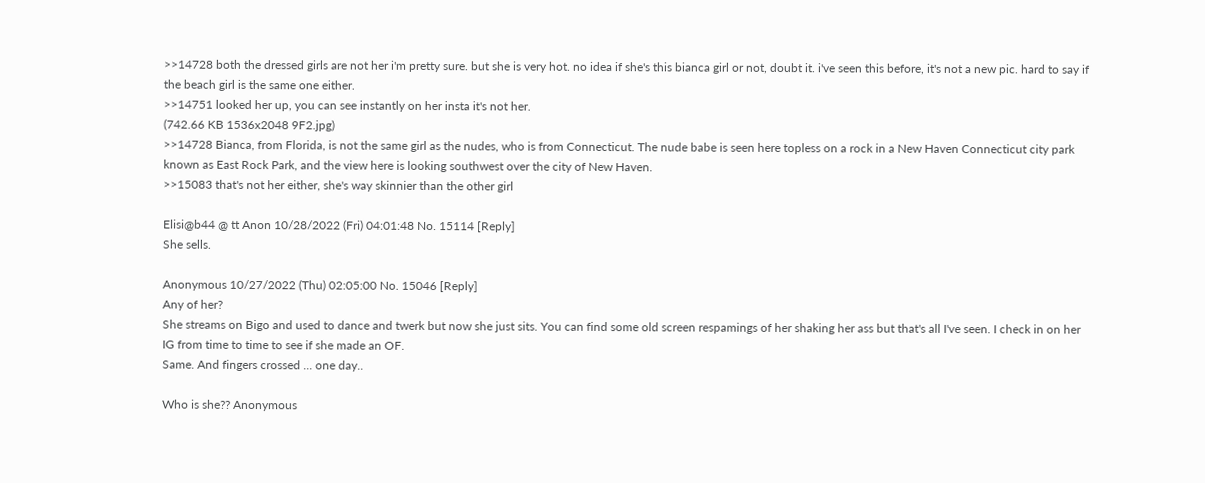>>14728 both the dressed girls are not her i'm pretty sure. but she is very hot. no idea if she's this bianca girl or not, doubt it. i've seen this before, it's not a new pic. hard to say if the beach girl is the same one either.
>>14751 looked her up, you can see instantly on her insta it's not her.
(742.66 KB 1536x2048 9F2.jpg)
>>14728 Bianca, from Florida, is not the same girl as the nudes, who is from Connecticut. The nude babe is seen here topless on a rock in a New Haven Connecticut city park known as East Rock Park, and the view here is looking southwest over the city of New Haven.
>>15083 that's not her either, she's way skinnier than the other girl

Elisi@b44 @ tt Anon 10/28/2022 (Fri) 04:01:48 No. 15114 [Reply]
She sells.

Anonymous 10/27/2022 (Thu) 02:05:00 No. 15046 [Reply]
Any of her?
She streams on Bigo and used to dance and twerk but now she just sits. You can find some old screen respamings of her shaking her ass but that's all I've seen. I check in on her IG from time to time to see if she made an OF.
Same. And fingers crossed ... one day..

Who is she?? Anonymous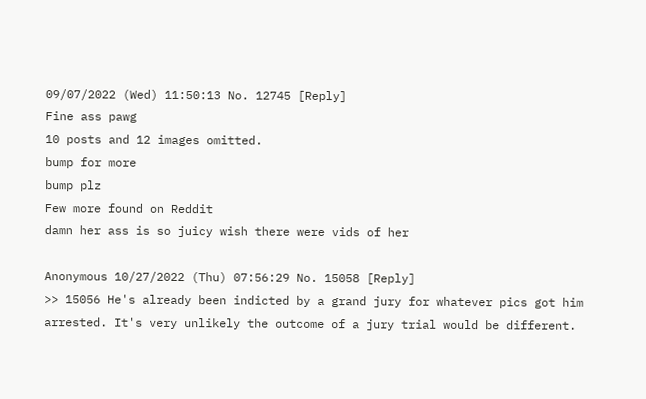09/07/2022 (Wed) 11:50:13 No. 12745 [Reply]
Fine ass pawg
10 posts and 12 images omitted.
bump for more
bump plz
Few more found on Reddit
damn her ass is so juicy wish there were vids of her

Anonymous 10/27/2022 (Thu) 07:56:29 No. 15058 [Reply]
>> 15056 He's already been indicted by a grand jury for whatever pics got him arrested. It's very unlikely the outcome of a jury trial would be different.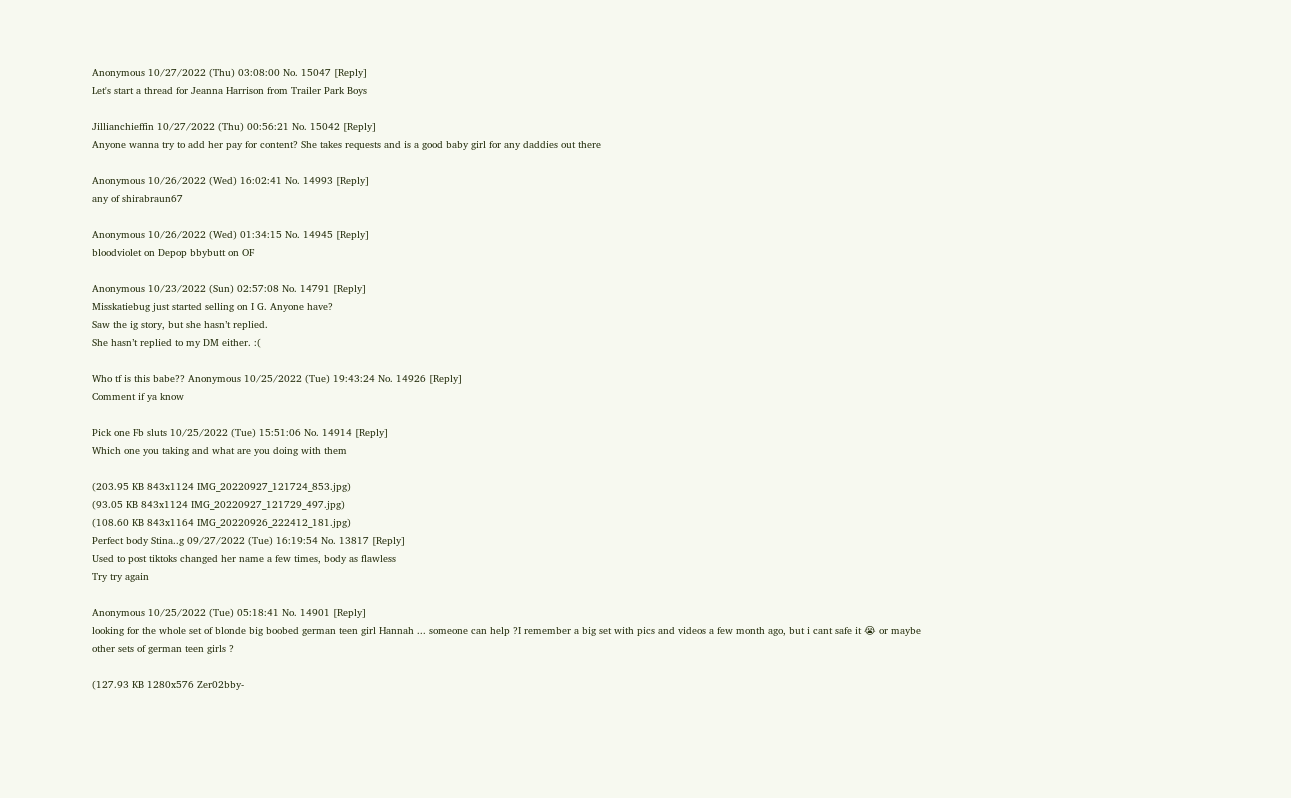Anonymous 10/27/2022 (Thu) 03:08:00 No. 15047 [Reply]
Let's start a thread for Jeanna Harrison from Trailer Park Boys

Jillianchieffin 10/27/2022 (Thu) 00:56:21 No. 15042 [Reply]
Anyone wanna try to add her pay for content? She takes requests and is a good baby girl for any daddies out there

Anonymous 10/26/2022 (Wed) 16:02:41 No. 14993 [Reply]
any of shirabraun67

Anonymous 10/26/2022 (Wed) 01:34:15 No. 14945 [Reply]
bloodviolet on Depop bbybutt on OF

Anonymous 10/23/2022 (Sun) 02:57:08 No. 14791 [Reply]
Misskatiebug just started selling on I G. Anyone have?
Saw the ig story, but she hasn’t replied.
She hasn’t replied to my DM either. :(

Who tf is this babe?? Anonymous 10/25/2022 (Tue) 19:43:24 No. 14926 [Reply]
Comment if ya know

Pick one Fb sluts 10/25/2022 (Tue) 15:51:06 No. 14914 [Reply]
Which one you taking and what are you doing with them

(203.95 KB 843x1124 IMG_20220927_121724_853.jpg)
(93.05 KB 843x1124 IMG_20220927_121729_497.jpg)
(108.60 KB 843x1164 IMG_20220926_222412_181.jpg)
Perfect body Stina..g 09/27/2022 (Tue) 16:19:54 No. 13817 [Reply]
Used to post tiktoks changed her name a few times, body as flawless
Try try again

Anonymous 10/25/2022 (Tue) 05:18:41 No. 14901 [Reply]
looking for the whole set of blonde big boobed german teen girl Hannah ... someone can help ?I remember a big set with pics and videos a few month ago, but i cant safe it 😭 or maybe other sets of german teen girls ?

(127.93 KB 1280x576 Zer02bby-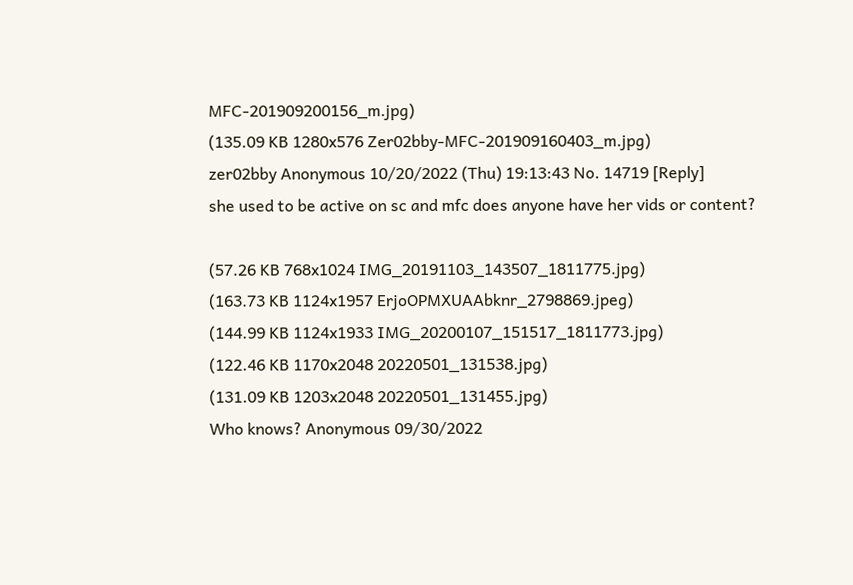MFC-201909200156_m.jpg)
(135.09 KB 1280x576 Zer02bby-MFC-201909160403_m.jpg)
zer02bby Anonymous 10/20/2022 (Thu) 19:13:43 No. 14719 [Reply]
she used to be active on sc and mfc does anyone have her vids or content?

(57.26 KB 768x1024 IMG_20191103_143507_1811775.jpg)
(163.73 KB 1124x1957 ErjoOPMXUAAbknr_2798869.jpeg)
(144.99 KB 1124x1933 IMG_20200107_151517_1811773.jpg)
(122.46 KB 1170x2048 20220501_131538.jpg)
(131.09 KB 1203x2048 20220501_131455.jpg)
Who knows? Anonymous 09/30/2022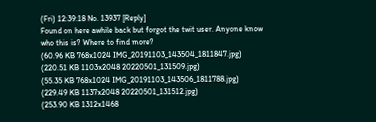(Fri) 12:39:18 No. 13937 [Reply]
Found on here awhile back but forgot the twit user. Anyone know who this is? Where to find more?
(60.96 KB 768x1024 IMG_20191103_143504_1811847.jpg)
(220.51 KB 1103x2048 20220501_131509.jpg)
(55.35 KB 768x1024 IMG_20191103_143506_1811788.jpg)
(229.49 KB 1137x2048 20220501_131512.jpg)
(253.90 KB 1312x1468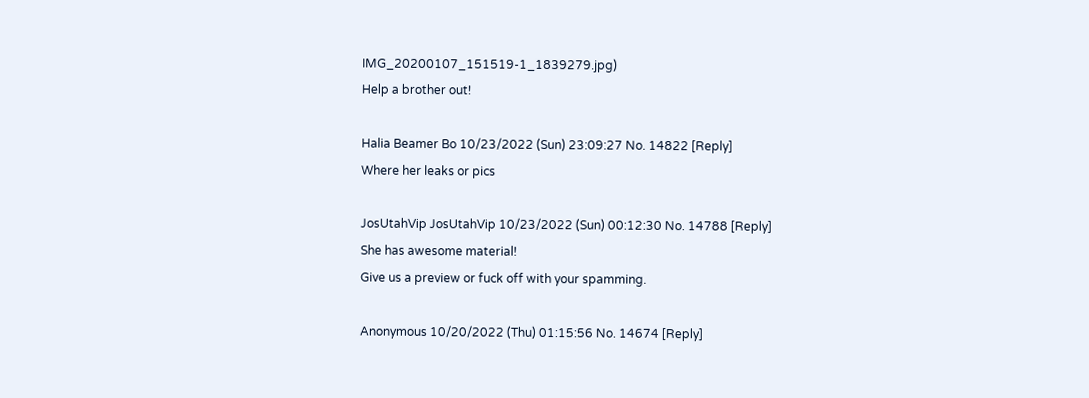IMG_20200107_151519-1_1839279.jpg)
Help a brother out!

Halia Beamer Bo 10/23/2022 (Sun) 23:09:27 No. 14822 [Reply]
Where her leaks or pics

JosUtahVip JosUtahVip 10/23/2022 (Sun) 00:12:30 No. 14788 [Reply]
She has awesome material!
Give us a preview or fuck off with your spamming.

Anonymous 10/20/2022 (Thu) 01:15:56 No. 14674 [Reply]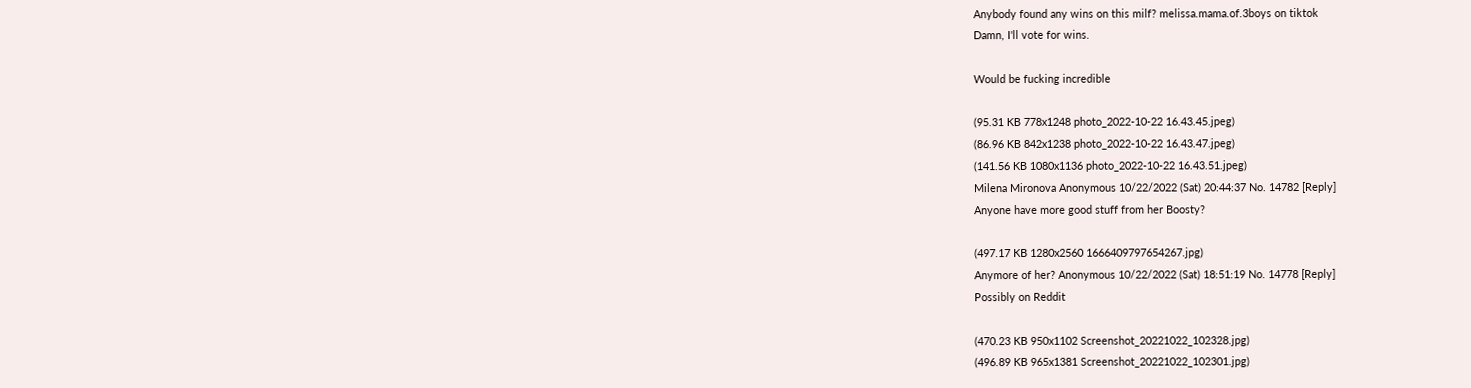Anybody found any wins on this milf? melissa.mama.of.3boys on tiktok
Damn, I'll vote for wins.

Would be fucking incredible

(95.31 KB 778x1248 photo_2022-10-22 16.43.45.jpeg)
(86.96 KB 842x1238 photo_2022-10-22 16.43.47.jpeg)
(141.56 KB 1080x1136 photo_2022-10-22 16.43.51.jpeg)
Milena Mironova Anonymous 10/22/2022 (Sat) 20:44:37 No. 14782 [Reply]
Anyone have more good stuff from her Boosty?

(497.17 KB 1280x2560 1666409797654267.jpg)
Anymore of her? Anonymous 10/22/2022 (Sat) 18:51:19 No. 14778 [Reply]
Possibly on Reddit

(470.23 KB 950x1102 Screenshot_20221022_102328.jpg)
(496.89 KB 965x1381 Screenshot_20221022_102301.jpg)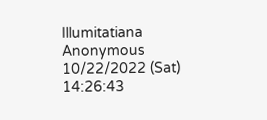Illumitatiana Anonymous 10/22/2022 (Sat) 14:26:43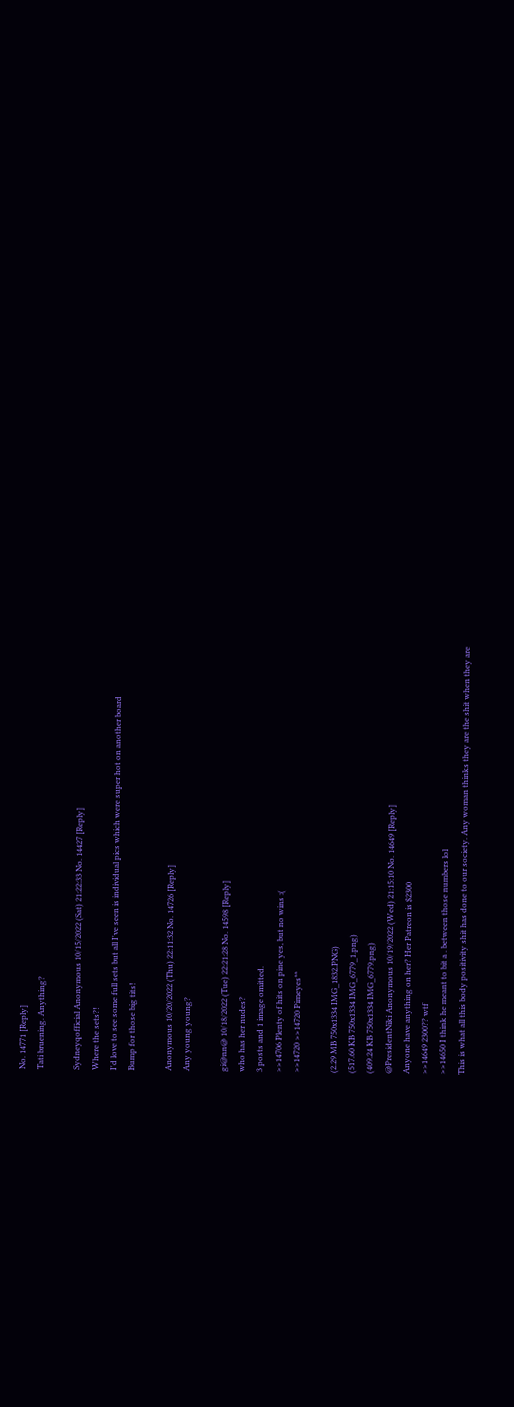No. 14771 [Reply]
Tati bruening. Anything?

Sydneyqofficial Anonymous 10/15/2022 (Sat) 21:22:33 No. 14427 [Reply]
Where the sets?!
I'd love to see some full sets but all I've seen is individual pics which were super hot on another board
Bump for those big tits!

Anonymous 10/20/2022 (Thu) 22:11:32 No. 14726 [Reply]
Any young young?

gi@nn@ 10/18/2022 (Tue) 22:21:28 No. 14598 [Reply]
who has her nudes?
3 posts and 1 image omitted.
>>14706 Plenty of hits on pine yes, but no wins :(
>>14720 >>14720 Pimeyes**

(2.29 MB 750x1334 IMG_1832.PNG)
(517.60 KB 750x1334 IMG_6779_1.png)
(409.24 KB 750x1334 IMG_6779.png)
@PresidentNiki Anonymous 10/19/2022 (Wed) 21:15:10 No. 14649 [Reply]
Anyone have anything on her? Her Patreon is $2300
>>14649 2300?? wtf
>>14650 I think he meant to bit a . between those numbers lol
This is what all this body positivity shit has done to our society. Any woman thinks they are the shit when they are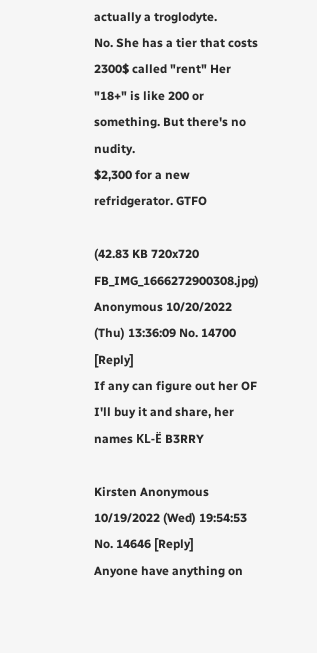actually a troglodyte.
No. She has a tier that costs 2300$ called "rent" Her "18+" is like 200 or something. But there's no nudity.
$2,300 for a new refridgerator. GTFO

(42.83 KB 720x720 FB_IMG_1666272900308.jpg)
Anonymous 10/20/2022 (Thu) 13:36:09 No. 14700 [Reply]
If any can figure out her OF I'll buy it and share, her names KL-Ë B3RRY

Kirsten Anonymous 10/19/2022 (Wed) 19:54:53 No. 14646 [Reply]
Anyone have anything on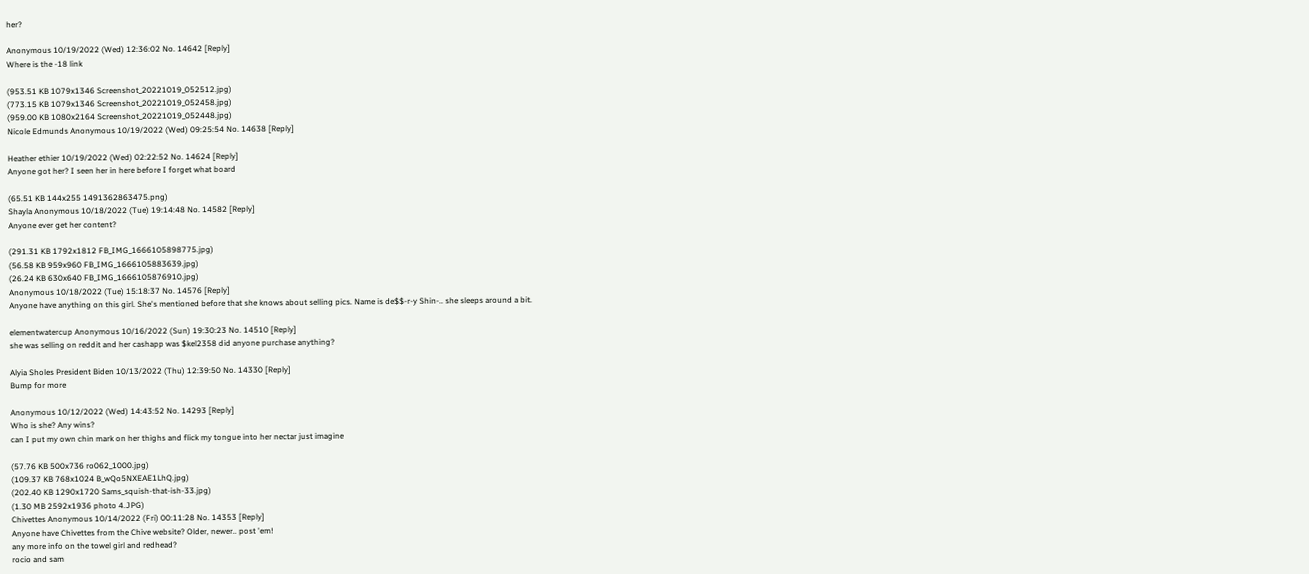her?

Anonymous 10/19/2022 (Wed) 12:36:02 No. 14642 [Reply]
Where is the -18 link

(953.51 KB 1079x1346 Screenshot_20221019_052512.jpg)
(773.15 KB 1079x1346 Screenshot_20221019_052458.jpg)
(959.00 KB 1080x2164 Screenshot_20221019_052448.jpg)
Nicole Edmunds Anonymous 10/19/2022 (Wed) 09:25:54 No. 14638 [Reply]

Heather ethier 10/19/2022 (Wed) 02:22:52 No. 14624 [Reply]
Anyone got her? I seen her in here before I forget what board

(65.51 KB 144x255 1491362863475.png)
Shayla Anonymous 10/18/2022 (Tue) 19:14:48 No. 14582 [Reply]
Anyone ever get her content?

(291.31 KB 1792x1812 FB_IMG_1666105898775.jpg)
(56.58 KB 959x960 FB_IMG_1666105883639.jpg)
(26.24 KB 630x640 FB_IMG_1666105876910.jpg)
Anonymous 10/18/2022 (Tue) 15:18:37 No. 14576 [Reply]
Anyone have anything on this girl. She's mentioned before that she knows about selling pics. Name is de$$-r-y Shin-.. she sleeps around a bit.

elementwatercup Anonymous 10/16/2022 (Sun) 19:30:23 No. 14510 [Reply]
she was selling on reddit and her cashapp was $kel2358 did anyone purchase anything?

Alyia Sholes President Biden 10/13/2022 (Thu) 12:39:50 No. 14330 [Reply]
Bump for more

Anonymous 10/12/2022 (Wed) 14:43:52 No. 14293 [Reply]
Who is she? Any wins?
can I put my own chin mark on her thighs and flick my tongue into her nectar just imagine

(57.76 KB 500x736 ro062_1000.jpg)
(109.37 KB 768x1024 B_wQo5NXEAE1LhQ.jpg)
(202.40 KB 1290x1720 Sams_squish-that-ish-33.jpg)
(1.30 MB 2592x1936 photo 4.JPG)
Chivettes Anonymous 10/14/2022 (Fri) 00:11:28 No. 14353 [Reply]
Anyone have Chivettes from the Chive website? Older, newer.. post 'em!
any more info on the towel girl and redhead?
rocio and sam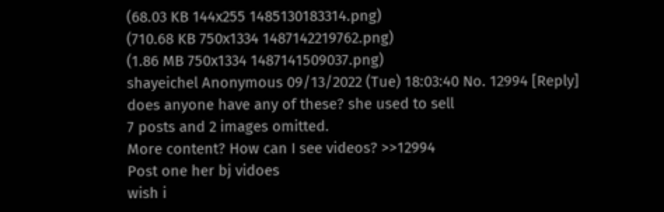(68.03 KB 144x255 1485130183314.png)
(710.68 KB 750x1334 1487142219762.png)
(1.86 MB 750x1334 1487141509037.png)
shayeichel Anonymous 09/13/2022 (Tue) 18:03:40 No. 12994 [Reply]
does anyone have any of these? she used to sell
7 posts and 2 images omitted.
More content? How can I see videos? >>12994
Post one her bj vidoes
wish i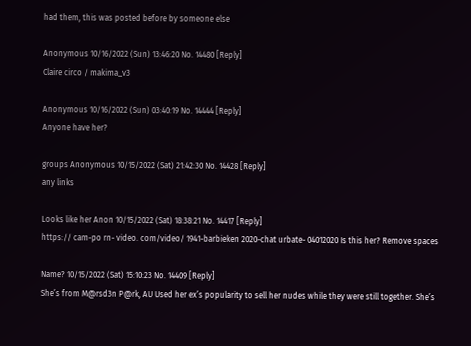had them, this was posted before by someone else

Anonymous 10/16/2022 (Sun) 13:46:20 No. 14480 [Reply]
Claire circo / makima_v3

Anonymous 10/16/2022 (Sun) 03:40:19 No. 14444 [Reply]
Anyone have her?

groups Anonymous 10/15/2022 (Sat) 21:42:30 No. 14428 [Reply]
any links

Looks like her Anon 10/15/2022 (Sat) 18:38:21 No. 14417 [Reply]
https:// cam-po rn- video. com/video/ 1941-barbieken 2020-chat urbate- 04012020 Is this her? Remove spaces

Name? 10/15/2022 (Sat) 15:10:23 No. 14409 [Reply]
She’s from M@rsd3n P@rk, AU Used her ex’s popularity to sell her nudes while they were still together. She’s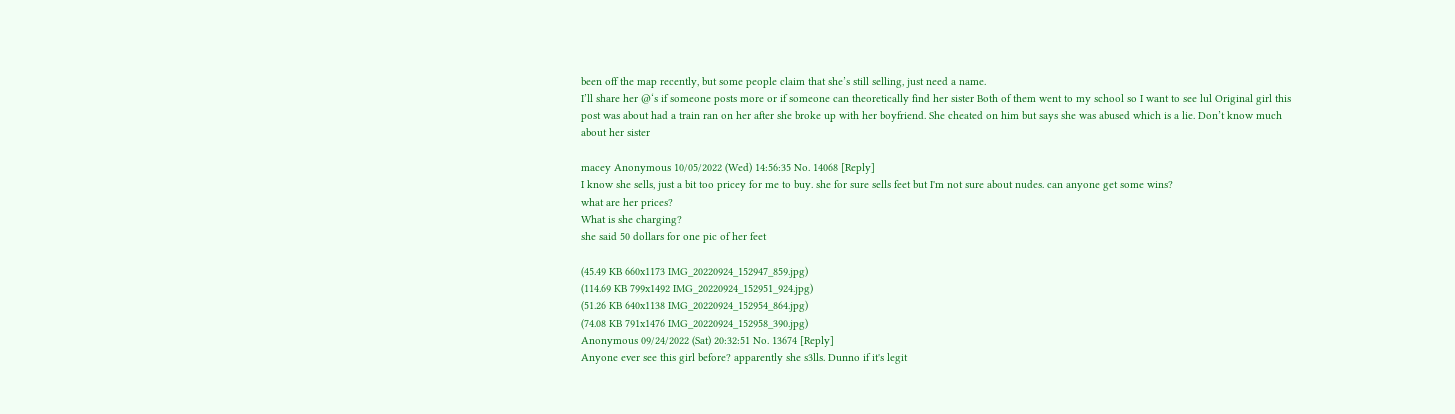been off the map recently, but some people claim that she’s still selling, just need a name.
I’ll share her @‘s if someone posts more or if someone can theoretically find her sister Both of them went to my school so I want to see lul Original girl this post was about had a train ran on her after she broke up with her boyfriend. She cheated on him but says she was abused which is a lie. Don’t know much about her sister

macey Anonymous 10/05/2022 (Wed) 14:56:35 No. 14068 [Reply]
I know she sells, just a bit too pricey for me to buy. she for sure sells feet but I'm not sure about nudes. can anyone get some wins?
what are her prices?
What is she charging?
she said 50 dollars for one pic of her feet

(45.49 KB 660x1173 IMG_20220924_152947_859.jpg)
(114.69 KB 799x1492 IMG_20220924_152951_924.jpg)
(51.26 KB 640x1138 IMG_20220924_152954_864.jpg)
(74.08 KB 791x1476 IMG_20220924_152958_390.jpg)
Anonymous 09/24/2022 (Sat) 20:32:51 No. 13674 [Reply]
Anyone ever see this girl before? apparently she s3lls. Dunno if it's legit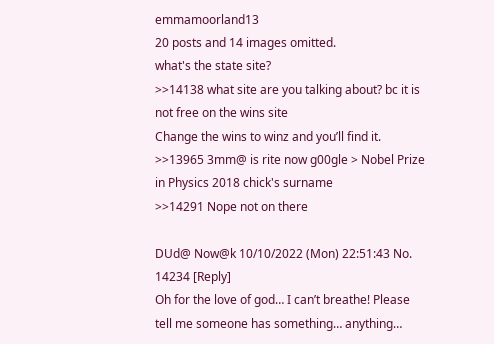emmamoorland13
20 posts and 14 images omitted.
what's the state site?
>>14138 what site are you talking about? bc it is not free on the wins site
Change the wins to winz and you’ll find it.
>>13965 3mm@ is rite now g00gle > Nobel Prize in Physics 2018 chick's surname
>>14291 Nope not on there

DUd@ Now@k 10/10/2022 (Mon) 22:51:43 No. 14234 [Reply]
Oh for the love of god… I can’t breathe! Please tell me someone has something… anything…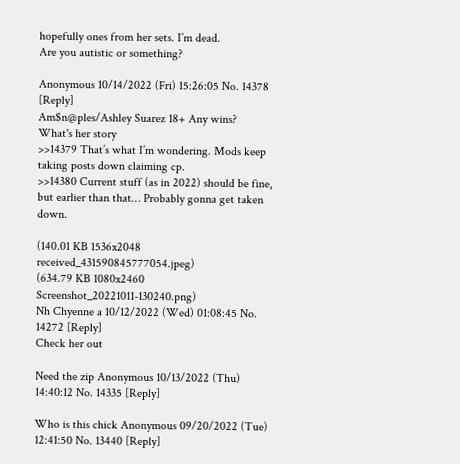hopefully ones from her sets. I’m dead.
Are you autistic or something?

Anonymous 10/14/2022 (Fri) 15:26:05 No. 14378 [Reply]
Am$n@ples/Ashley Suarez 18+ Any wins?
What's her story
>>14379 That’s what I’m wondering. Mods keep taking posts down claiming cp.
>>14380 Current stuff (as in 2022) should be fine, but earlier than that… Probably gonna get taken down.

(140.01 KB 1536x2048 received_431590845777054.jpeg)
(634.79 KB 1080x2460 Screenshot_20221011-130240.png)
Nh Chyenne a 10/12/2022 (Wed) 01:08:45 No. 14272 [Reply]
Check her out

Need the zip Anonymous 10/13/2022 (Thu) 14:40:12 No. 14335 [Reply]

Who is this chick Anonymous 09/20/2022 (Tue) 12:41:50 No. 13440 [Reply]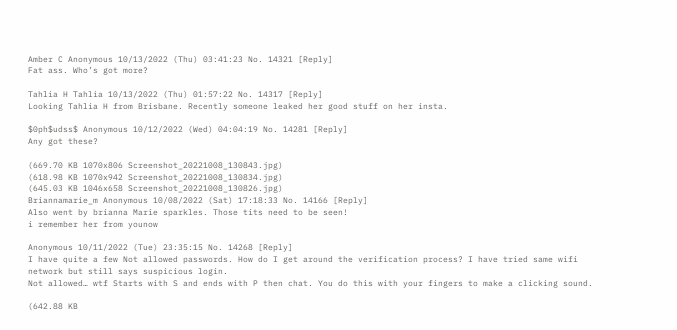Amber C Anonymous 10/13/2022 (Thu) 03:41:23 No. 14321 [Reply]
Fat ass. Who’s got more?

Tahlia H Tahlia 10/13/2022 (Thu) 01:57:22 No. 14317 [Reply]
Looking Tahlia H from Brisbane. Recently someone leaked her good stuff on her insta.

$0ph$udss$ Anonymous 10/12/2022 (Wed) 04:04:19 No. 14281 [Reply]
Any got these?

(669.70 KB 1070x806 Screenshot_20221008_130843.jpg)
(618.98 KB 1070x942 Screenshot_20221008_130834.jpg)
(645.03 KB 1046x658 Screenshot_20221008_130826.jpg)
Briannamarie_m Anonymous 10/08/2022 (Sat) 17:18:33 No. 14166 [Reply]
Also went by brianna Marie sparkles. Those tits need to be seen!
i remember her from younow

Anonymous 10/11/2022 (Tue) 23:35:15 No. 14268 [Reply]
I have quite a few Not allowed passwords. How do I get around the verification process? I have tried same wifi network but still says suspicious login.
Not allowed… wtf Starts with S and ends with P then chat. You do this with your fingers to make a clicking sound.

(642.88 KB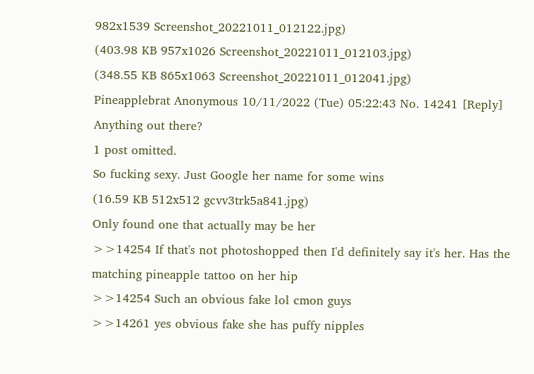982x1539 Screenshot_20221011_012122.jpg)
(403.98 KB 957x1026 Screenshot_20221011_012103.jpg)
(348.55 KB 865x1063 Screenshot_20221011_012041.jpg)
Pineapplebrat Anonymous 10/11/2022 (Tue) 05:22:43 No. 14241 [Reply]
Anything out there?
1 post omitted.
So fucking sexy. Just Google her name for some wins
(16.59 KB 512x512 gcvv3trk5a841.jpg)
Only found one that actually may be her
>>14254 If that's not photoshopped then I'd definitely say it's her. Has the matching pineapple tattoo on her hip
>>14254 Such an obvious fake lol cmon guys
>>14261 yes obvious fake she has puffy nipples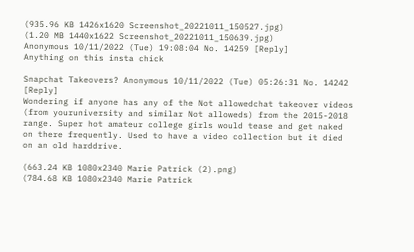(935.96 KB 1426x1620 Screenshot_20221011_150527.jpg)
(1.20 MB 1440x1622 Screenshot_20221011_150639.jpg)
Anonymous 10/11/2022 (Tue) 19:08:04 No. 14259 [Reply]
Anything on this insta chick

Snapchat Takeovers? Anonymous 10/11/2022 (Tue) 05:26:31 No. 14242 [Reply]
Wondering if anyone has any of the Not allowedchat takeover videos (from youruniversity and similar Not alloweds) from the 2015-2018 range. Super hot amateur college girls would tease and get naked on there frequently. Used to have a video collection but it died on an old harddrive.

(663.24 KB 1080x2340 Marie Patrick (2).png)
(784.68 KB 1080x2340 Marie Patrick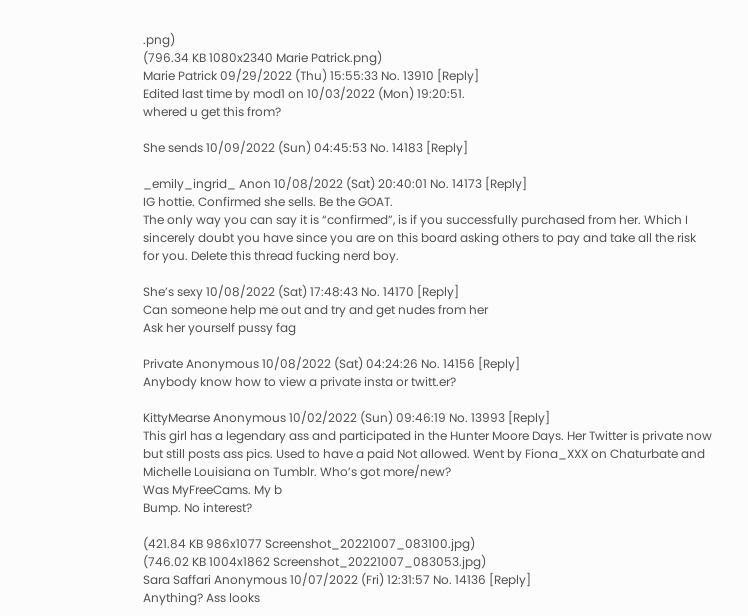.png)
(796.34 KB 1080x2340 Marie Patrick.png)
Marie Patrick 09/29/2022 (Thu) 15:55:33 No. 13910 [Reply]
Edited last time by mod1 on 10/03/2022 (Mon) 19:20:51.
whered u get this from?

She sends 10/09/2022 (Sun) 04:45:53 No. 14183 [Reply]

_emily_ingrid_ Anon 10/08/2022 (Sat) 20:40:01 No. 14173 [Reply]
IG hottie. Confirmed she sells. Be the GOAT.
The only way you can say it is “confirmed”, is if you successfully purchased from her. Which I sincerely doubt you have since you are on this board asking others to pay and take all the risk for you. Delete this thread fucking nerd boy.

She’s sexy 10/08/2022 (Sat) 17:48:43 No. 14170 [Reply]
Can someone help me out and try and get nudes from her
Ask her yourself pussy fag

Private Anonymous 10/08/2022 (Sat) 04:24:26 No. 14156 [Reply]
Anybody know how to view a private insta or twitt.er?

KittyMearse Anonymous 10/02/2022 (Sun) 09:46:19 No. 13993 [Reply]
This girl has a legendary ass and participated in the Hunter Moore Days. Her Twitter is private now but still posts ass pics. Used to have a paid Not allowed. Went by Fiona_XXX on Chaturbate and Michelle Louisiana on Tumblr. Who’s got more/new?
Was MyFreeCams. My b
Bump. No interest?

(421.84 KB 986x1077 Screenshot_20221007_083100.jpg)
(746.02 KB 1004x1862 Screenshot_20221007_083053.jpg)
Sara Saffari Anonymous 10/07/2022 (Fri) 12:31:57 No. 14136 [Reply]
Anything? Ass looks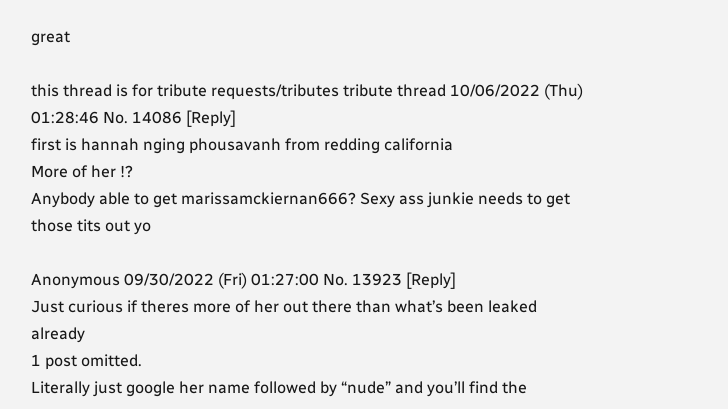great

this thread is for tribute requests/tributes tribute thread 10/06/2022 (Thu) 01:28:46 No. 14086 [Reply]
first is hannah nging phousavanh from redding california
More of her !?
Anybody able to get marissamckiernan666? Sexy ass junkie needs to get those tits out yo

Anonymous 09/30/2022 (Fri) 01:27:00 No. 13923 [Reply]
Just curious if theres more of her out there than what’s been leaked already
1 post omitted.
Literally just google her name followed by “nude” and you’ll find the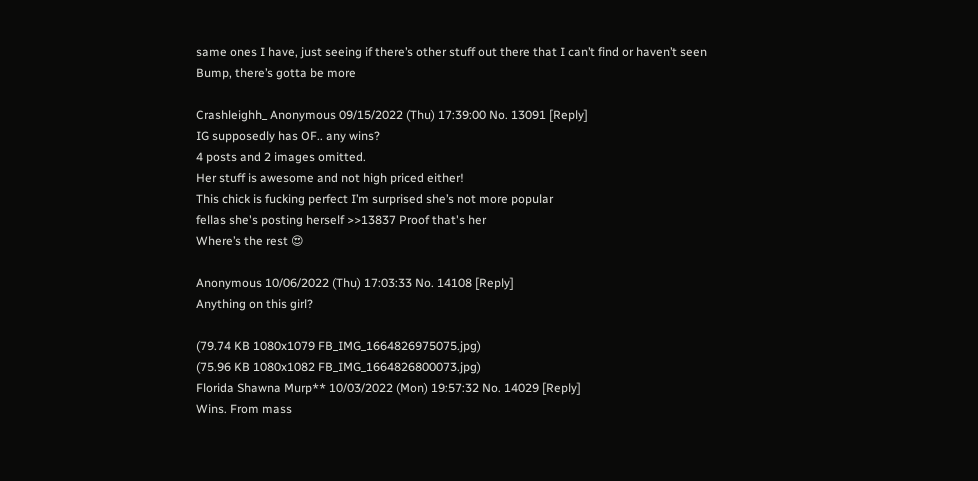same ones I have, just seeing if there’s other stuff out there that I can’t find or haven’t seen
Bump, there’s gotta be more

Crashleighh_ Anonymous 09/15/2022 (Thu) 17:39:00 No. 13091 [Reply]
IG supposedly has OF.. any wins?
4 posts and 2 images omitted.
Her stuff is awesome and not high priced either!
This chick is fucking perfect I’m surprised she’s not more popular
fellas she's posting herself >>13837 Proof that's her
Where’s the rest 😍

Anonymous 10/06/2022 (Thu) 17:03:33 No. 14108 [Reply]
Anything on this girl?

(79.74 KB 1080x1079 FB_IMG_1664826975075.jpg)
(75.96 KB 1080x1082 FB_IMG_1664826800073.jpg)
Florida Shawna Murp** 10/03/2022 (Mon) 19:57:32 No. 14029 [Reply]
Wins. From mass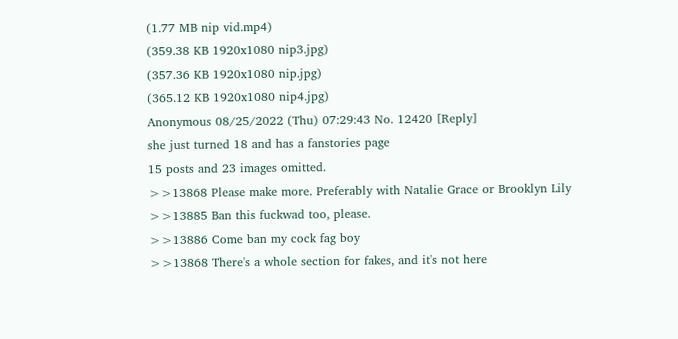(1.77 MB nip vid.mp4)
(359.38 KB 1920x1080 nip3.jpg)
(357.36 KB 1920x1080 nip.jpg)
(365.12 KB 1920x1080 nip4.jpg)
Anonymous 08/25/2022 (Thu) 07:29:43 No. 12420 [Reply]
she just turned 18 and has a fanstories page
15 posts and 23 images omitted.
>>13868 Please make more. Preferably with Natalie Grace or Brooklyn Lily
>>13885 Ban this fuckwad too, please.
>>13886 Come ban my cock fag boy
>>13868 There's a whole section for fakes, and it's not here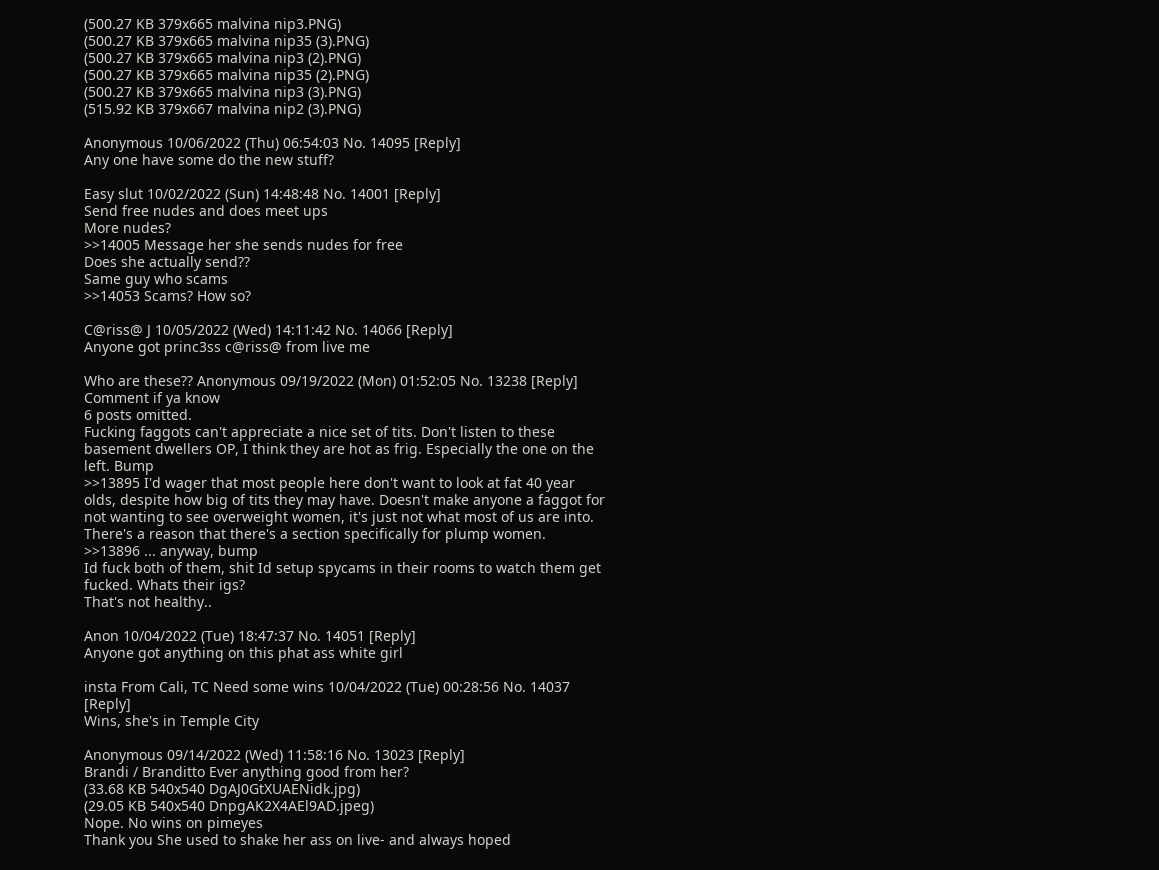(500.27 KB 379x665 malvina nip3.PNG)
(500.27 KB 379x665 malvina nip35 (3).PNG)
(500.27 KB 379x665 malvina nip3 (2).PNG)
(500.27 KB 379x665 malvina nip35 (2).PNG)
(500.27 KB 379x665 malvina nip3 (3).PNG)
(515.92 KB 379x667 malvina nip2 (3).PNG)

Anonymous 10/06/2022 (Thu) 06:54:03 No. 14095 [Reply]
Any one have some do the new stuff?

Easy slut 10/02/2022 (Sun) 14:48:48 No. 14001 [Reply]
Send free nudes and does meet ups
More nudes?
>>14005 Message her she sends nudes for free
Does she actually send??
Same guy who scams
>>14053 Scams? How so?

C@riss@ J 10/05/2022 (Wed) 14:11:42 No. 14066 [Reply]
Anyone got princ3ss c@riss@ from live me

Who are these?? Anonymous 09/19/2022 (Mon) 01:52:05 No. 13238 [Reply]
Comment if ya know
6 posts omitted.
Fucking faggots can't appreciate a nice set of tits. Don't listen to these basement dwellers OP, I think they are hot as frig. Especially the one on the left. Bump
>>13895 I'd wager that most people here don't want to look at fat 40 year olds, despite how big of tits they may have. Doesn't make anyone a faggot for not wanting to see overweight women, it's just not what most of us are into. There's a reason that there's a section specifically for plump women.
>>13896 ... anyway, bump
Id fuck both of them, shit Id setup spycams in their rooms to watch them get fucked. Whats their igs?
That's not healthy..

Anon 10/04/2022 (Tue) 18:47:37 No. 14051 [Reply]
Anyone got anything on this phat ass white girl

insta From Cali, TC Need some wins 10/04/2022 (Tue) 00:28:56 No. 14037 [Reply]
Wins, she's in Temple City

Anonymous 09/14/2022 (Wed) 11:58:16 No. 13023 [Reply]
Brandi / Branditto Ever anything good from her?
(33.68 KB 540x540 DgAJ0GtXUAENidk.jpg)
(29.05 KB 540x540 DnpgAK2X4AEl9AD.jpeg)
Nope. No wins on pimeyes
Thank you She used to shake her ass on live- and always hoped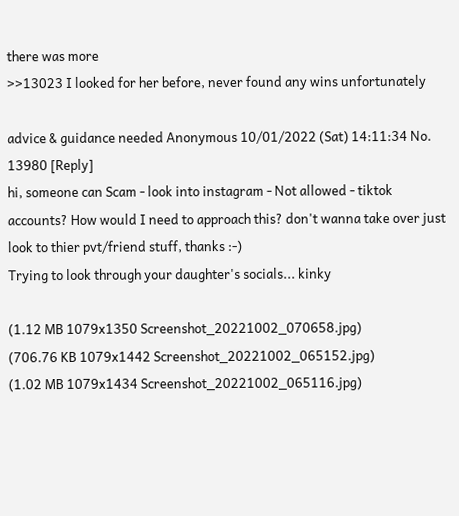there was more
>>13023 I looked for her before, never found any wins unfortunately

advice & guidance needed Anonymous 10/01/2022 (Sat) 14:11:34 No. 13980 [Reply]
hi, someone can Scam - look into instagram - Not allowed - tiktok accounts? How would I need to approach this? don't wanna take over just look to thier pvt/friend stuff, thanks :-)
Trying to look through your daughter's socials... kinky

(1.12 MB 1079x1350 Screenshot_20221002_070658.jpg)
(706.76 KB 1079x1442 Screenshot_20221002_065152.jpg)
(1.02 MB 1079x1434 Screenshot_20221002_065116.jpg)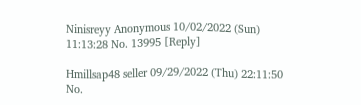Ninisreyy Anonymous 10/02/2022 (Sun) 11:13:28 No. 13995 [Reply]

Hmillsap48 seller 09/29/2022 (Thu) 22:11:50 No.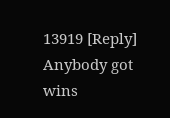13919 [Reply]
Anybody got wins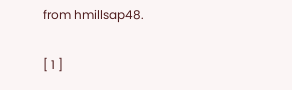from hmillsap48.

[ 1 ]